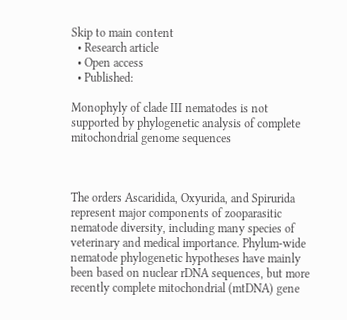Skip to main content
  • Research article
  • Open access
  • Published:

Monophyly of clade III nematodes is not supported by phylogenetic analysis of complete mitochondrial genome sequences



The orders Ascaridida, Oxyurida, and Spirurida represent major components of zooparasitic nematode diversity, including many species of veterinary and medical importance. Phylum-wide nematode phylogenetic hypotheses have mainly been based on nuclear rDNA sequences, but more recently complete mitochondrial (mtDNA) gene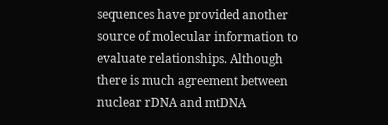sequences have provided another source of molecular information to evaluate relationships. Although there is much agreement between nuclear rDNA and mtDNA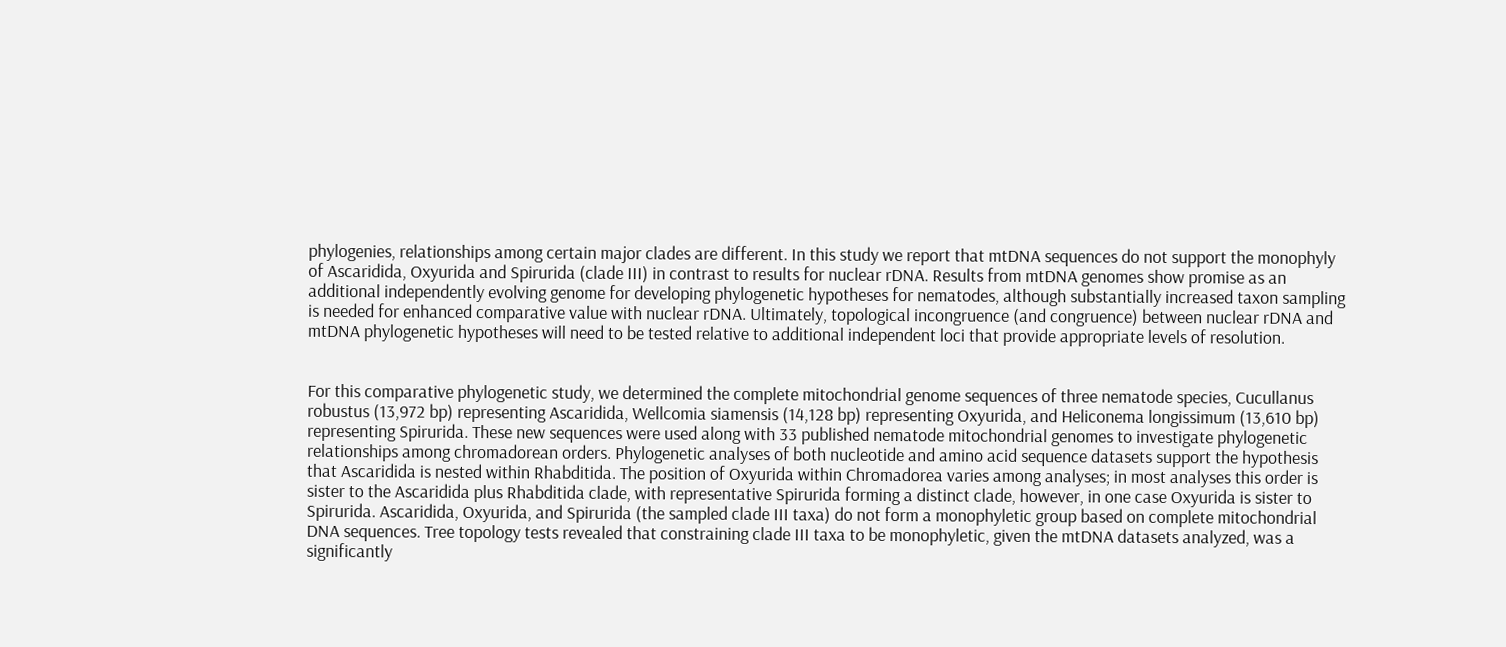phylogenies, relationships among certain major clades are different. In this study we report that mtDNA sequences do not support the monophyly of Ascaridida, Oxyurida and Spirurida (clade III) in contrast to results for nuclear rDNA. Results from mtDNA genomes show promise as an additional independently evolving genome for developing phylogenetic hypotheses for nematodes, although substantially increased taxon sampling is needed for enhanced comparative value with nuclear rDNA. Ultimately, topological incongruence (and congruence) between nuclear rDNA and mtDNA phylogenetic hypotheses will need to be tested relative to additional independent loci that provide appropriate levels of resolution.


For this comparative phylogenetic study, we determined the complete mitochondrial genome sequences of three nematode species, Cucullanus robustus (13,972 bp) representing Ascaridida, Wellcomia siamensis (14,128 bp) representing Oxyurida, and Heliconema longissimum (13,610 bp) representing Spirurida. These new sequences were used along with 33 published nematode mitochondrial genomes to investigate phylogenetic relationships among chromadorean orders. Phylogenetic analyses of both nucleotide and amino acid sequence datasets support the hypothesis that Ascaridida is nested within Rhabditida. The position of Oxyurida within Chromadorea varies among analyses; in most analyses this order is sister to the Ascaridida plus Rhabditida clade, with representative Spirurida forming a distinct clade, however, in one case Oxyurida is sister to Spirurida. Ascaridida, Oxyurida, and Spirurida (the sampled clade III taxa) do not form a monophyletic group based on complete mitochondrial DNA sequences. Tree topology tests revealed that constraining clade III taxa to be monophyletic, given the mtDNA datasets analyzed, was a significantly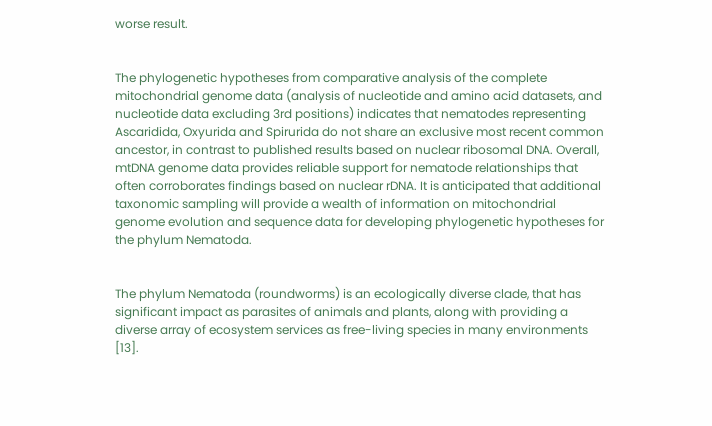worse result.


The phylogenetic hypotheses from comparative analysis of the complete mitochondrial genome data (analysis of nucleotide and amino acid datasets, and nucleotide data excluding 3rd positions) indicates that nematodes representing Ascaridida, Oxyurida and Spirurida do not share an exclusive most recent common ancestor, in contrast to published results based on nuclear ribosomal DNA. Overall, mtDNA genome data provides reliable support for nematode relationships that often corroborates findings based on nuclear rDNA. It is anticipated that additional taxonomic sampling will provide a wealth of information on mitochondrial genome evolution and sequence data for developing phylogenetic hypotheses for the phylum Nematoda.


The phylum Nematoda (roundworms) is an ecologically diverse clade, that has significant impact as parasites of animals and plants, along with providing a diverse array of ecosystem services as free-living species in many environments [13].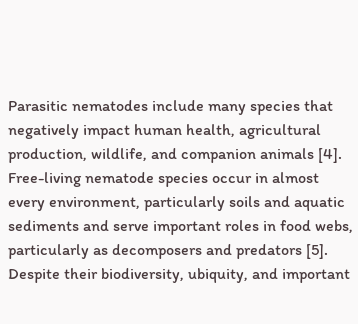Parasitic nematodes include many species that negatively impact human health, agricultural production, wildlife, and companion animals [4]. Free-living nematode species occur in almost every environment, particularly soils and aquatic sediments and serve important roles in food webs, particularly as decomposers and predators [5]. Despite their biodiversity, ubiquity, and important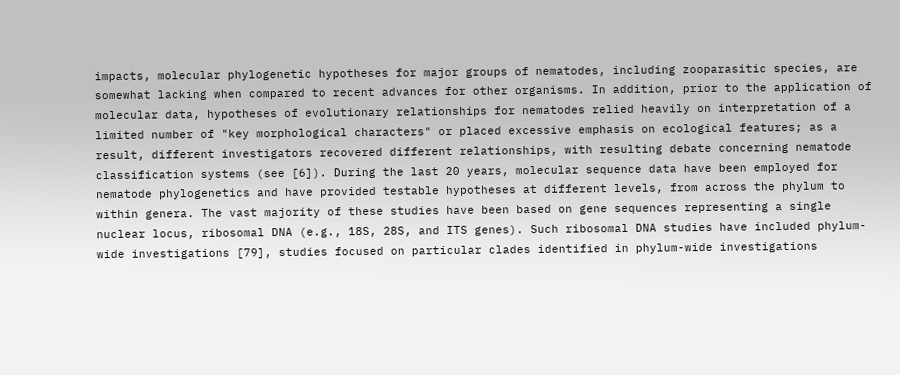impacts, molecular phylogenetic hypotheses for major groups of nematodes, including zooparasitic species, are somewhat lacking when compared to recent advances for other organisms. In addition, prior to the application of molecular data, hypotheses of evolutionary relationships for nematodes relied heavily on interpretation of a limited number of "key morphological characters" or placed excessive emphasis on ecological features; as a result, different investigators recovered different relationships, with resulting debate concerning nematode classification systems (see [6]). During the last 20 years, molecular sequence data have been employed for nematode phylogenetics and have provided testable hypotheses at different levels, from across the phylum to within genera. The vast majority of these studies have been based on gene sequences representing a single nuclear locus, ribosomal DNA (e.g., 18S, 28S, and ITS genes). Such ribosomal DNA studies have included phylum-wide investigations [79], studies focused on particular clades identified in phylum-wide investigations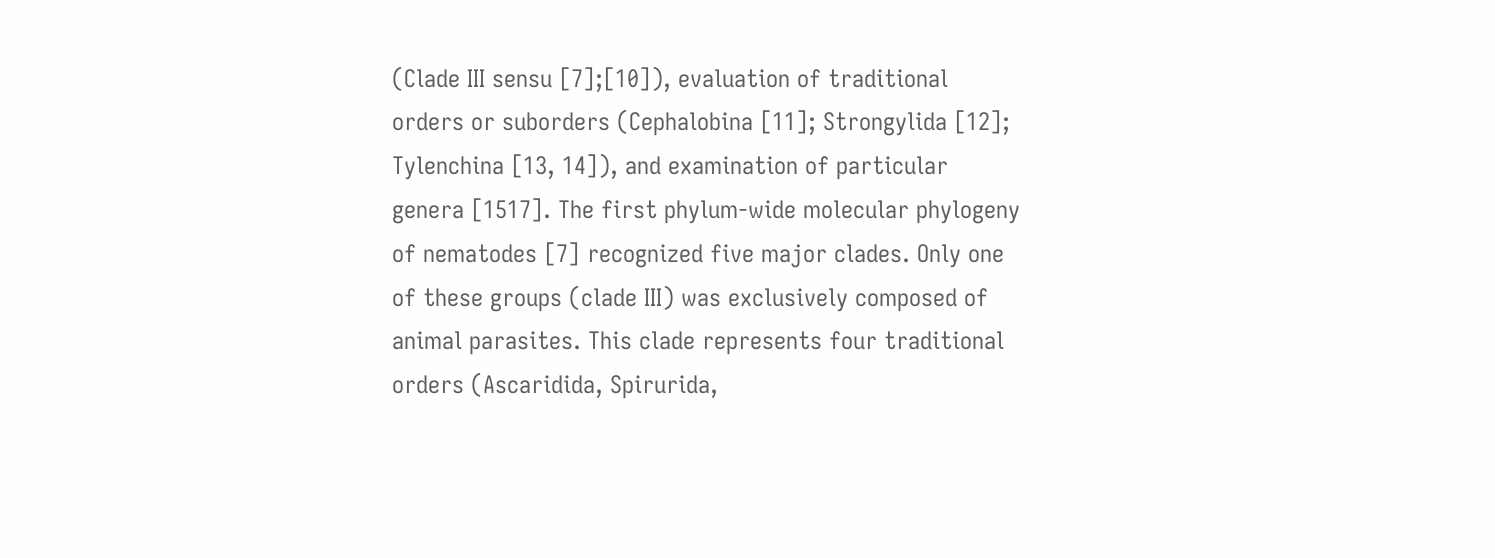(Clade III sensu [7];[10]), evaluation of traditional orders or suborders (Cephalobina [11]; Strongylida [12]; Tylenchina [13, 14]), and examination of particular genera [1517]. The first phylum-wide molecular phylogeny of nematodes [7] recognized five major clades. Only one of these groups (clade III) was exclusively composed of animal parasites. This clade represents four traditional orders (Ascaridida, Spirurida,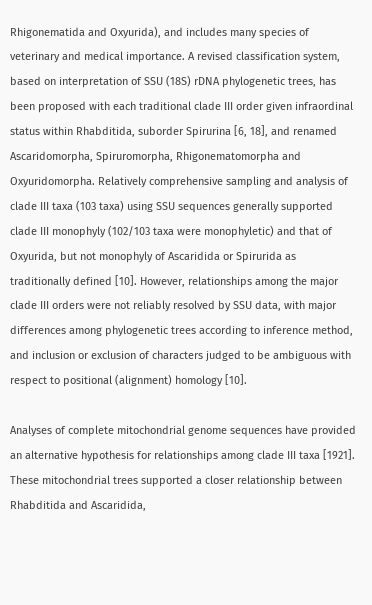Rhigonematida and Oxyurida), and includes many species of veterinary and medical importance. A revised classification system, based on interpretation of SSU (18S) rDNA phylogenetic trees, has been proposed with each traditional clade III order given infraordinal status within Rhabditida, suborder Spirurina [6, 18], and renamed Ascaridomorpha, Spiruromorpha, Rhigonematomorpha and Oxyuridomorpha. Relatively comprehensive sampling and analysis of clade III taxa (103 taxa) using SSU sequences generally supported clade III monophyly (102/103 taxa were monophyletic) and that of Oxyurida, but not monophyly of Ascaridida or Spirurida as traditionally defined [10]. However, relationships among the major clade III orders were not reliably resolved by SSU data, with major differences among phylogenetic trees according to inference method, and inclusion or exclusion of characters judged to be ambiguous with respect to positional (alignment) homology [10].

Analyses of complete mitochondrial genome sequences have provided an alternative hypothesis for relationships among clade III taxa [1921]. These mitochondrial trees supported a closer relationship between Rhabditida and Ascaridida,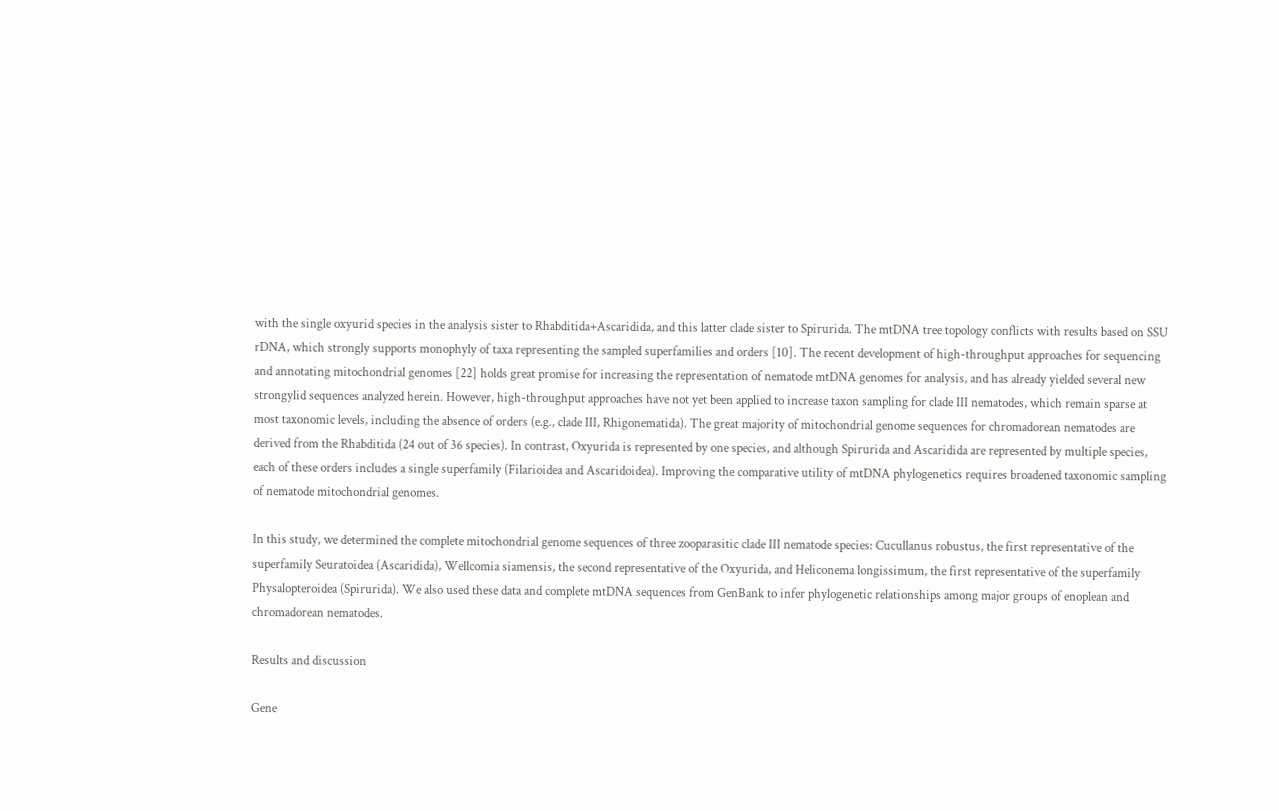with the single oxyurid species in the analysis sister to Rhabditida+Ascaridida, and this latter clade sister to Spirurida. The mtDNA tree topology conflicts with results based on SSU rDNA, which strongly supports monophyly of taxa representing the sampled superfamilies and orders [10]. The recent development of high-throughput approaches for sequencing and annotating mitochondrial genomes [22] holds great promise for increasing the representation of nematode mtDNA genomes for analysis, and has already yielded several new strongylid sequences analyzed herein. However, high-throughput approaches have not yet been applied to increase taxon sampling for clade III nematodes, which remain sparse at most taxonomic levels, including the absence of orders (e.g., clade III, Rhigonematida). The great majority of mitochondrial genome sequences for chromadorean nematodes are derived from the Rhabditida (24 out of 36 species). In contrast, Oxyurida is represented by one species, and although Spirurida and Ascaridida are represented by multiple species, each of these orders includes a single superfamily (Filarioidea and Ascaridoidea). Improving the comparative utility of mtDNA phylogenetics requires broadened taxonomic sampling of nematode mitochondrial genomes.

In this study, we determined the complete mitochondrial genome sequences of three zooparasitic clade III nematode species: Cucullanus robustus, the first representative of the superfamily Seuratoidea (Ascaridida), Wellcomia siamensis, the second representative of the Oxyurida, and Heliconema longissimum, the first representative of the superfamily Physalopteroidea (Spirurida). We also used these data and complete mtDNA sequences from GenBank to infer phylogenetic relationships among major groups of enoplean and chromadorean nematodes.

Results and discussion

Gene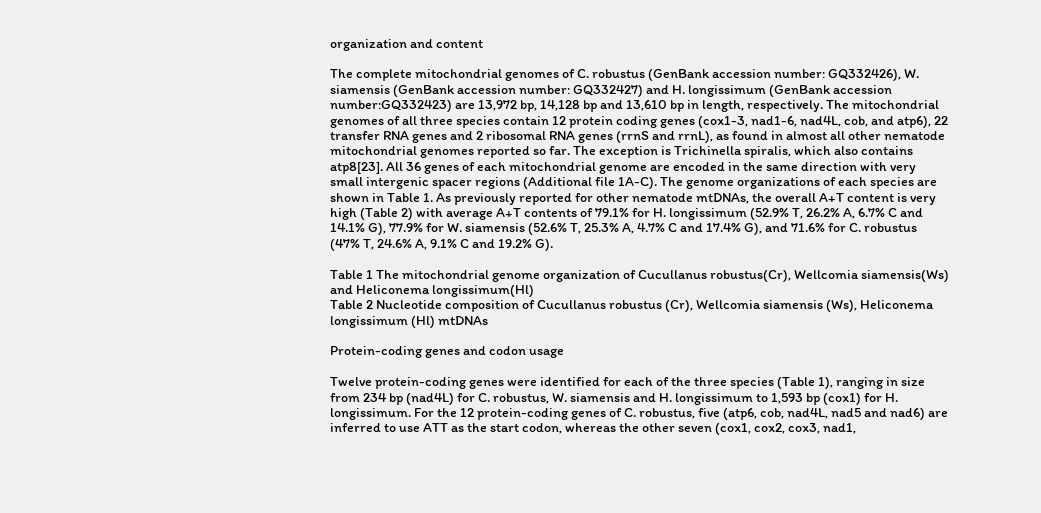organization and content

The complete mitochondrial genomes of C. robustus (GenBank accession number: GQ332426), W. siamensis (GenBank accession number: GQ332427) and H. longissimum (GenBank accession number:GQ332423) are 13,972 bp, 14,128 bp and 13,610 bp in length, respectively. The mitochondrial genomes of all three species contain 12 protein coding genes (cox1-3, nad1-6, nad4L, cob, and atp6), 22 transfer RNA genes and 2 ribosomal RNA genes (rrnS and rrnL), as found in almost all other nematode mitochondrial genomes reported so far. The exception is Trichinella spiralis, which also contains atp8[23]. All 36 genes of each mitochondrial genome are encoded in the same direction with very small intergenic spacer regions (Additional file 1A-C). The genome organizations of each species are shown in Table 1. As previously reported for other nematode mtDNAs, the overall A+T content is very high (Table 2) with average A+T contents of 79.1% for H. longissimum (52.9% T, 26.2% A, 6.7% C and 14.1% G), 77.9% for W. siamensis (52.6% T, 25.3% A, 4.7% C and 17.4% G), and 71.6% for C. robustus (47% T, 24.6% A, 9.1% C and 19.2% G).

Table 1 The mitochondrial genome organization of Cucullanus robustus(Cr), Wellcomia siamensis(Ws) and Heliconema longissimum(Hl)
Table 2 Nucleotide composition of Cucullanus robustus (Cr), Wellcomia siamensis (Ws), Heliconema longissimum (Hl) mtDNAs

Protein-coding genes and codon usage

Twelve protein-coding genes were identified for each of the three species (Table 1), ranging in size from 234 bp (nad4L) for C. robustus, W. siamensis and H. longissimum to 1,593 bp (cox1) for H. longissimum. For the 12 protein-coding genes of C. robustus, five (atp6, cob, nad4L, nad5 and nad6) are inferred to use ATT as the start codon, whereas the other seven (cox1, cox2, cox3, nad1,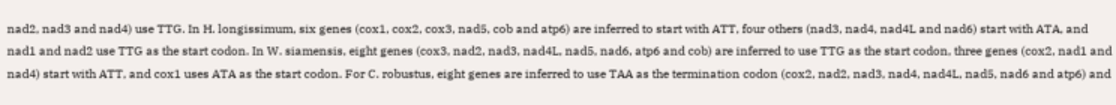nad2, nad3 and nad4) use TTG. In H. longissimum, six genes (cox1, cox2, cox3, nad5, cob and atp6) are inferred to start with ATT, four others (nad3, nad4, nad4L and nad6) start with ATA, and nad1 and nad2 use TTG as the start codon. In W. siamensis, eight genes (cox3, nad2, nad3, nad4L, nad5, nad6, atp6 and cob) are inferred to use TTG as the start codon, three genes (cox2, nad1 and nad4) start with ATT, and cox1 uses ATA as the start codon. For C. robustus, eight genes are inferred to use TAA as the termination codon (cox2, nad2, nad3, nad4, nad4L, nad5, nad6 and atp6) and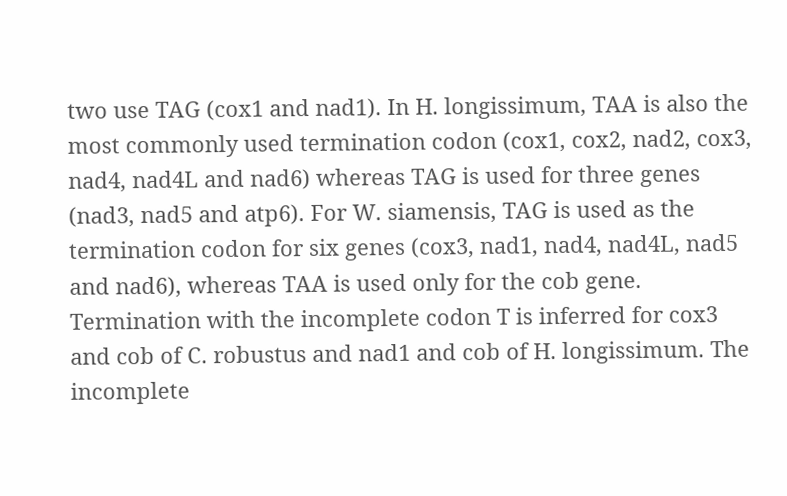two use TAG (cox1 and nad1). In H. longissimum, TAA is also the most commonly used termination codon (cox1, cox2, nad2, cox3, nad4, nad4L and nad6) whereas TAG is used for three genes (nad3, nad5 and atp6). For W. siamensis, TAG is used as the termination codon for six genes (cox3, nad1, nad4, nad4L, nad5 and nad6), whereas TAA is used only for the cob gene. Termination with the incomplete codon T is inferred for cox3 and cob of C. robustus and nad1 and cob of H. longissimum. The incomplete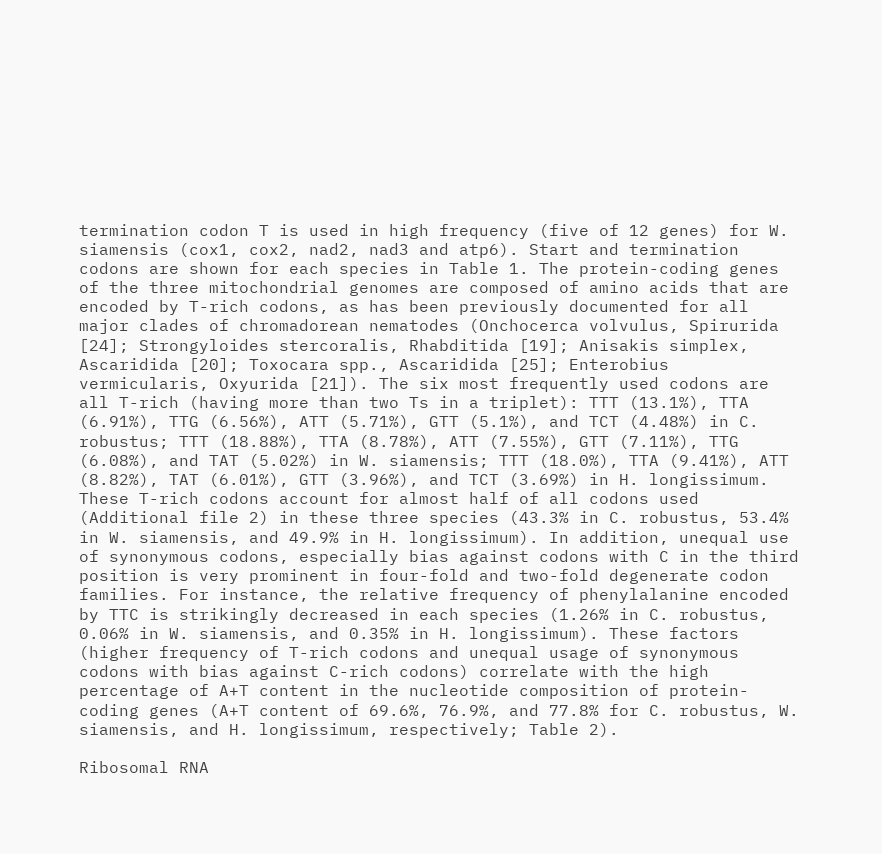termination codon T is used in high frequency (five of 12 genes) for W. siamensis (cox1, cox2, nad2, nad3 and atp6). Start and termination codons are shown for each species in Table 1. The protein-coding genes of the three mitochondrial genomes are composed of amino acids that are encoded by T-rich codons, as has been previously documented for all major clades of chromadorean nematodes (Onchocerca volvulus, Spirurida [24]; Strongyloides stercoralis, Rhabditida [19]; Anisakis simplex, Ascaridida [20]; Toxocara spp., Ascaridida [25]; Enterobius vermicularis, Oxyurida [21]). The six most frequently used codons are all T-rich (having more than two Ts in a triplet): TTT (13.1%), TTA (6.91%), TTG (6.56%), ATT (5.71%), GTT (5.1%), and TCT (4.48%) in C. robustus; TTT (18.88%), TTA (8.78%), ATT (7.55%), GTT (7.11%), TTG (6.08%), and TAT (5.02%) in W. siamensis; TTT (18.0%), TTA (9.41%), ATT (8.82%), TAT (6.01%), GTT (3.96%), and TCT (3.69%) in H. longissimum. These T-rich codons account for almost half of all codons used (Additional file 2) in these three species (43.3% in C. robustus, 53.4% in W. siamensis, and 49.9% in H. longissimum). In addition, unequal use of synonymous codons, especially bias against codons with C in the third position is very prominent in four-fold and two-fold degenerate codon families. For instance, the relative frequency of phenylalanine encoded by TTC is strikingly decreased in each species (1.26% in C. robustus, 0.06% in W. siamensis, and 0.35% in H. longissimum). These factors (higher frequency of T-rich codons and unequal usage of synonymous codons with bias against C-rich codons) correlate with the high percentage of A+T content in the nucleotide composition of protein-coding genes (A+T content of 69.6%, 76.9%, and 77.8% for C. robustus, W. siamensis, and H. longissimum, respectively; Table 2).

Ribosomal RNA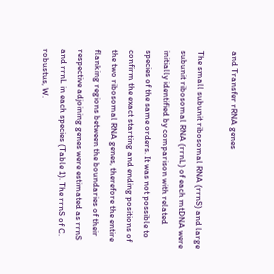and Transfer rRNA genes

The small subunit ribosomal RNA (rrnS) and large subunit ribosomal RNA (rrnL) of each mtDNA were initially identified by comparison with related species of the same orders. It was not possible to confirm the exact starting and ending positions of the two ribosomal RNA genes, therefore the entire flanking regions between the boundaries of their respective adjoining genes were estimated as rrnS and rrnL in each species (Table 1). The rrnS of C. robustus, W.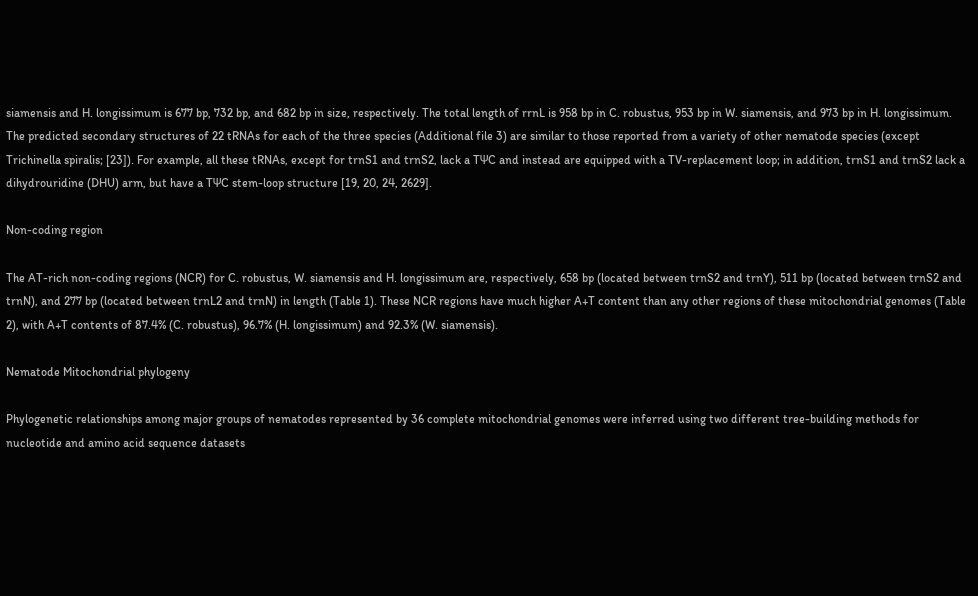siamensis and H. longissimum is 677 bp, 732 bp, and 682 bp in size, respectively. The total length of rrnL is 958 bp in C. robustus, 953 bp in W. siamensis, and 973 bp in H. longissimum. The predicted secondary structures of 22 tRNAs for each of the three species (Additional file 3) are similar to those reported from a variety of other nematode species (except Trichinella spiralis; [23]). For example, all these tRNAs, except for trnS1 and trnS2, lack a TΨC and instead are equipped with a TV-replacement loop; in addition, trnS1 and trnS2 lack a dihydrouridine (DHU) arm, but have a TΨC stem-loop structure [19, 20, 24, 2629].

Non-coding region

The AT-rich non-coding regions (NCR) for C. robustus, W. siamensis and H. longissimum are, respectively, 658 bp (located between trnS2 and trnY), 511 bp (located between trnS2 and trnN), and 277 bp (located between trnL2 and trnN) in length (Table 1). These NCR regions have much higher A+T content than any other regions of these mitochondrial genomes (Table 2), with A+T contents of 87.4% (C. robustus), 96.7% (H. longissimum) and 92.3% (W. siamensis).

Nematode Mitochondrial phylogeny

Phylogenetic relationships among major groups of nematodes represented by 36 complete mitochondrial genomes were inferred using two different tree-building methods for nucleotide and amino acid sequence datasets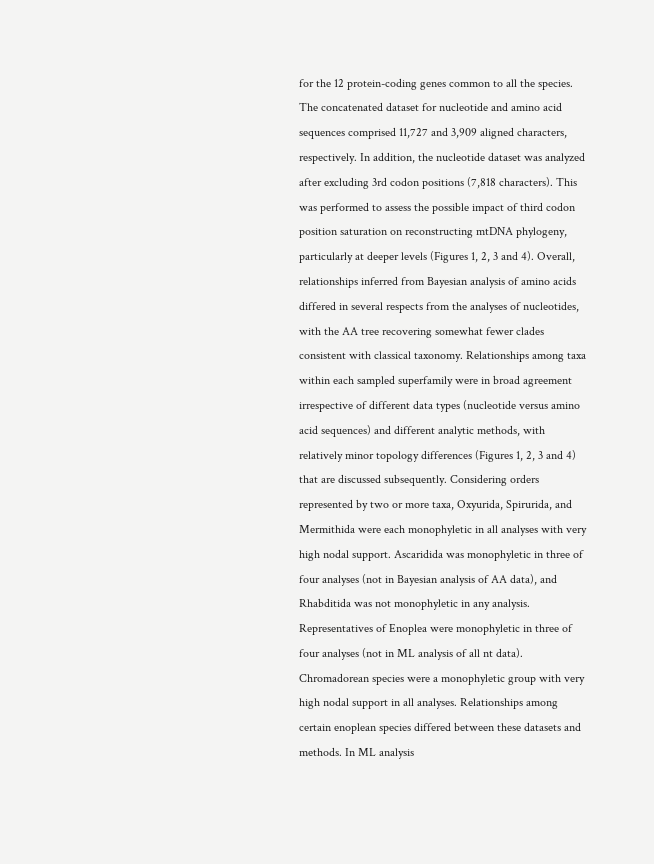for the 12 protein-coding genes common to all the species. The concatenated dataset for nucleotide and amino acid sequences comprised 11,727 and 3,909 aligned characters, respectively. In addition, the nucleotide dataset was analyzed after excluding 3rd codon positions (7,818 characters). This was performed to assess the possible impact of third codon position saturation on reconstructing mtDNA phylogeny, particularly at deeper levels (Figures 1, 2, 3 and 4). Overall, relationships inferred from Bayesian analysis of amino acids differed in several respects from the analyses of nucleotides, with the AA tree recovering somewhat fewer clades consistent with classical taxonomy. Relationships among taxa within each sampled superfamily were in broad agreement irrespective of different data types (nucleotide versus amino acid sequences) and different analytic methods, with relatively minor topology differences (Figures 1, 2, 3 and 4) that are discussed subsequently. Considering orders represented by two or more taxa, Oxyurida, Spirurida, and Mermithida were each monophyletic in all analyses with very high nodal support. Ascaridida was monophyletic in three of four analyses (not in Bayesian analysis of AA data), and Rhabditida was not monophyletic in any analysis. Representatives of Enoplea were monophyletic in three of four analyses (not in ML analysis of all nt data). Chromadorean species were a monophyletic group with very high nodal support in all analyses. Relationships among certain enoplean species differed between these datasets and methods. In ML analysis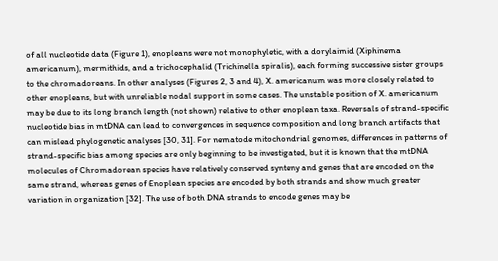of all nucleotide data (Figure 1), enopleans were not monophyletic, with a dorylaimid (Xiphinema americanum), mermithids, and a trichocephalid (Trichinella spiralis), each forming successive sister groups to the chromadoreans. In other analyses (Figures 2, 3 and 4), X. americanum was more closely related to other enopleans, but with unreliable nodal support in some cases. The unstable position of X. americanum may be due to its long branch length (not shown) relative to other enoplean taxa. Reversals of strand-specific nucleotide bias in mtDNA can lead to convergences in sequence composition and long branch artifacts that can mislead phylogenetic analyses [30, 31]. For nematode mitochondrial genomes, differences in patterns of strand-specific bias among species are only beginning to be investigated, but it is known that the mtDNA molecules of Chromadorean species have relatively conserved synteny and genes that are encoded on the same strand, whereas genes of Enoplean species are encoded by both strands and show much greater variation in organization [32]. The use of both DNA strands to encode genes may be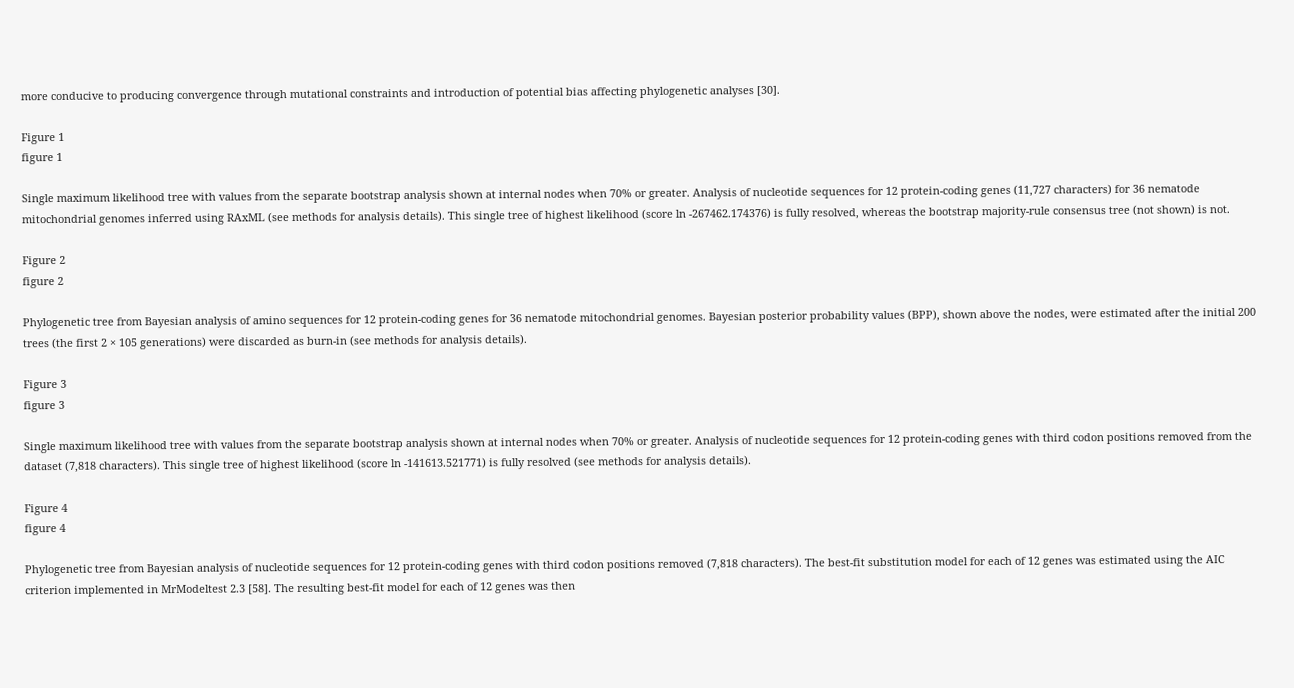more conducive to producing convergence through mutational constraints and introduction of potential bias affecting phylogenetic analyses [30].

Figure 1
figure 1

Single maximum likelihood tree with values from the separate bootstrap analysis shown at internal nodes when 70% or greater. Analysis of nucleotide sequences for 12 protein-coding genes (11,727 characters) for 36 nematode mitochondrial genomes inferred using RAxML (see methods for analysis details). This single tree of highest likelihood (score ln -267462.174376) is fully resolved, whereas the bootstrap majority-rule consensus tree (not shown) is not.

Figure 2
figure 2

Phylogenetic tree from Bayesian analysis of amino sequences for 12 protein-coding genes for 36 nematode mitochondrial genomes. Bayesian posterior probability values (BPP), shown above the nodes, were estimated after the initial 200 trees (the first 2 × 105 generations) were discarded as burn-in (see methods for analysis details).

Figure 3
figure 3

Single maximum likelihood tree with values from the separate bootstrap analysis shown at internal nodes when 70% or greater. Analysis of nucleotide sequences for 12 protein-coding genes with third codon positions removed from the dataset (7,818 characters). This single tree of highest likelihood (score ln -141613.521771) is fully resolved (see methods for analysis details).

Figure 4
figure 4

Phylogenetic tree from Bayesian analysis of nucleotide sequences for 12 protein-coding genes with third codon positions removed (7,818 characters). The best-fit substitution model for each of 12 genes was estimated using the AIC criterion implemented in MrModeltest 2.3 [58]. The resulting best-fit model for each of 12 genes was then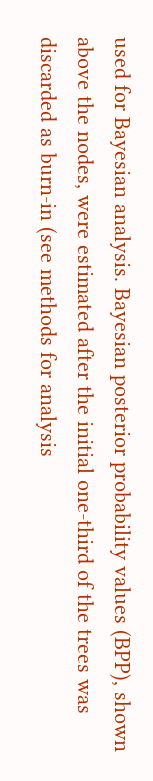used for Bayesian analysis. Bayesian posterior probability values (BPP), shown above the nodes, were estimated after the initial one-third of the trees was discarded as burn-in (see methods for analysis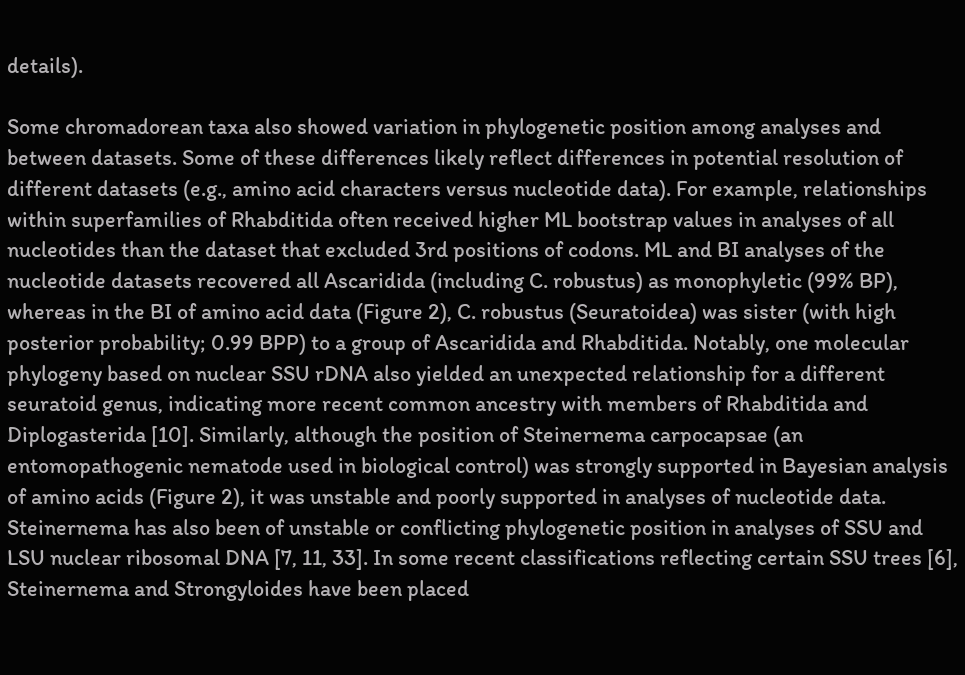details).

Some chromadorean taxa also showed variation in phylogenetic position among analyses and between datasets. Some of these differences likely reflect differences in potential resolution of different datasets (e.g., amino acid characters versus nucleotide data). For example, relationships within superfamilies of Rhabditida often received higher ML bootstrap values in analyses of all nucleotides than the dataset that excluded 3rd positions of codons. ML and BI analyses of the nucleotide datasets recovered all Ascaridida (including C. robustus) as monophyletic (99% BP), whereas in the BI of amino acid data (Figure 2), C. robustus (Seuratoidea) was sister (with high posterior probability; 0.99 BPP) to a group of Ascaridida and Rhabditida. Notably, one molecular phylogeny based on nuclear SSU rDNA also yielded an unexpected relationship for a different seuratoid genus, indicating more recent common ancestry with members of Rhabditida and Diplogasterida [10]. Similarly, although the position of Steinernema carpocapsae (an entomopathogenic nematode used in biological control) was strongly supported in Bayesian analysis of amino acids (Figure 2), it was unstable and poorly supported in analyses of nucleotide data. Steinernema has also been of unstable or conflicting phylogenetic position in analyses of SSU and LSU nuclear ribosomal DNA [7, 11, 33]. In some recent classifications reflecting certain SSU trees [6], Steinernema and Strongyloides have been placed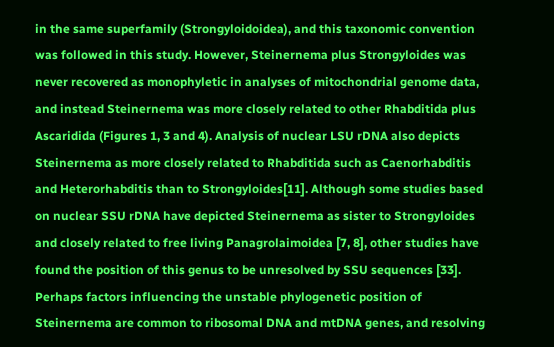in the same superfamily (Strongyloidoidea), and this taxonomic convention was followed in this study. However, Steinernema plus Strongyloides was never recovered as monophyletic in analyses of mitochondrial genome data, and instead Steinernema was more closely related to other Rhabditida plus Ascaridida (Figures 1, 3 and 4). Analysis of nuclear LSU rDNA also depicts Steinernema as more closely related to Rhabditida such as Caenorhabditis and Heterorhabditis than to Strongyloides[11]. Although some studies based on nuclear SSU rDNA have depicted Steinernema as sister to Strongyloides and closely related to free living Panagrolaimoidea [7, 8], other studies have found the position of this genus to be unresolved by SSU sequences [33]. Perhaps factors influencing the unstable phylogenetic position of Steinernema are common to ribosomal DNA and mtDNA genes, and resolving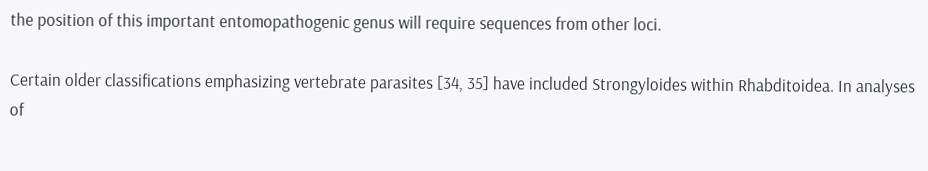the position of this important entomopathogenic genus will require sequences from other loci.

Certain older classifications emphasizing vertebrate parasites [34, 35] have included Strongyloides within Rhabditoidea. In analyses of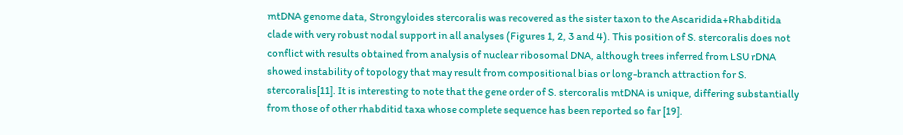mtDNA genome data, Strongyloides stercoralis was recovered as the sister taxon to the Ascaridida+Rhabditida clade with very robust nodal support in all analyses (Figures 1, 2, 3 and 4). This position of S. stercoralis does not conflict with results obtained from analysis of nuclear ribosomal DNA, although trees inferred from LSU rDNA showed instability of topology that may result from compositional bias or long-branch attraction for S. stercoralis[11]. It is interesting to note that the gene order of S. stercoralis mtDNA is unique, differing substantially from those of other rhabditid taxa whose complete sequence has been reported so far [19].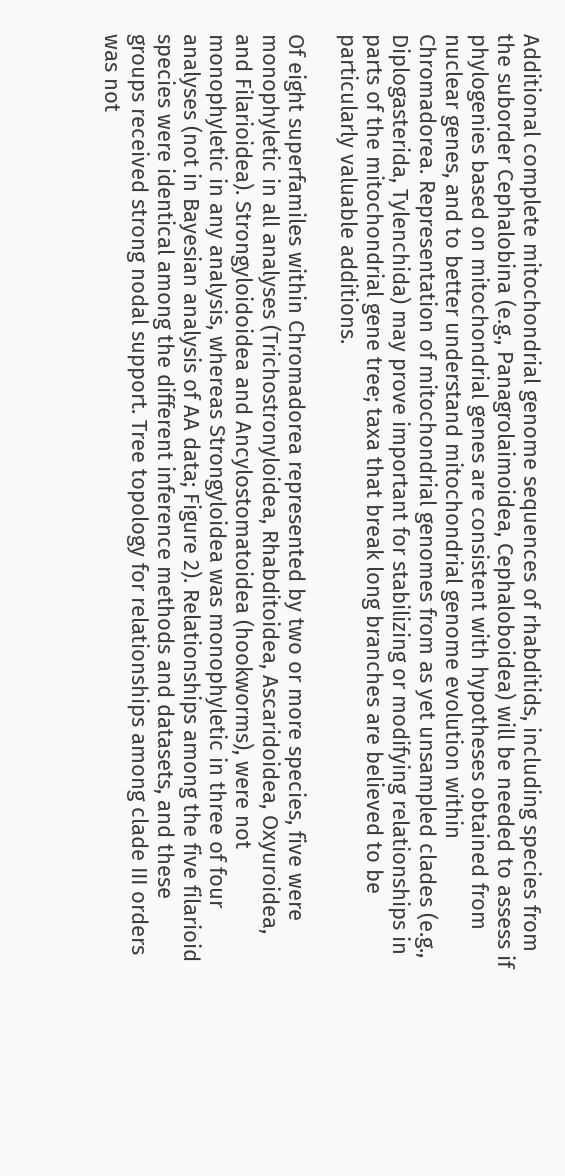Additional complete mitochondrial genome sequences of rhabditids, including species from the suborder Cephalobina (e.g., Panagrolaimoidea, Cephaloboidea) will be needed to assess if phylogenies based on mitochondrial genes are consistent with hypotheses obtained from nuclear genes, and to better understand mitochondrial genome evolution within Chromadorea. Representation of mitochondrial genomes from as yet unsampled clades (e.g., Diplogasterida, Tylenchida) may prove important for stabilizing or modifying relationships in parts of the mitochondrial gene tree; taxa that break long branches are believed to be particularly valuable additions.

Of eight superfamiles within Chromadorea represented by two or more species, five were monophyletic in all analyses (Trichostronyloidea, Rhabditoidea, Ascaridoidea, Oxyuroidea, and Filarioidea). Strongyloidoidea and Ancylostomatoidea (hookworms), were not monophyletic in any analysis, whereas Strongyloidea was monophyletic in three of four analyses (not in Bayesian analysis of AA data; Figure 2). Relationships among the five filarioid species were identical among the different inference methods and datasets, and these groups received strong nodal support. Tree topology for relationships among clade III orders was not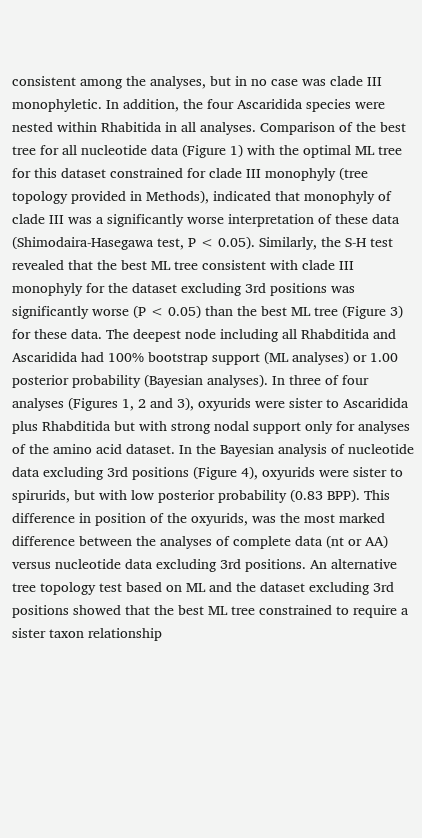consistent among the analyses, but in no case was clade III monophyletic. In addition, the four Ascaridida species were nested within Rhabitida in all analyses. Comparison of the best tree for all nucleotide data (Figure 1) with the optimal ML tree for this dataset constrained for clade III monophyly (tree topology provided in Methods), indicated that monophyly of clade III was a significantly worse interpretation of these data (Shimodaira-Hasegawa test, P < 0.05). Similarly, the S-H test revealed that the best ML tree consistent with clade III monophyly for the dataset excluding 3rd positions was significantly worse (P < 0.05) than the best ML tree (Figure 3) for these data. The deepest node including all Rhabditida and Ascaridida had 100% bootstrap support (ML analyses) or 1.00 posterior probability (Bayesian analyses). In three of four analyses (Figures 1, 2 and 3), oxyurids were sister to Ascaridida plus Rhabditida but with strong nodal support only for analyses of the amino acid dataset. In the Bayesian analysis of nucleotide data excluding 3rd positions (Figure 4), oxyurids were sister to spirurids, but with low posterior probability (0.83 BPP). This difference in position of the oxyurids, was the most marked difference between the analyses of complete data (nt or AA) versus nucleotide data excluding 3rd positions. An alternative tree topology test based on ML and the dataset excluding 3rd positions showed that the best ML tree constrained to require a sister taxon relationship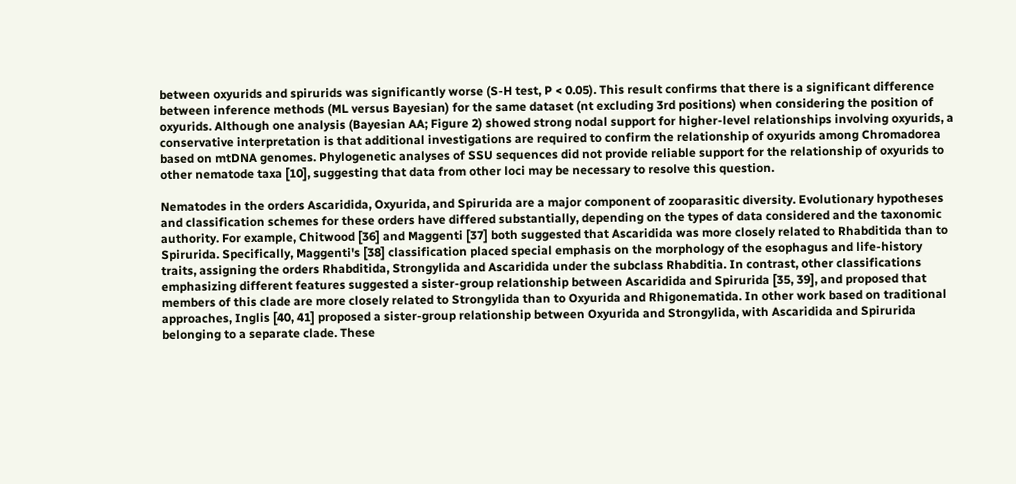between oxyurids and spirurids was significantly worse (S-H test, P < 0.05). This result confirms that there is a significant difference between inference methods (ML versus Bayesian) for the same dataset (nt excluding 3rd positions) when considering the position of oxyurids. Although one analysis (Bayesian AA; Figure 2) showed strong nodal support for higher-level relationships involving oxyurids, a conservative interpretation is that additional investigations are required to confirm the relationship of oxyurids among Chromadorea based on mtDNA genomes. Phylogenetic analyses of SSU sequences did not provide reliable support for the relationship of oxyurids to other nematode taxa [10], suggesting that data from other loci may be necessary to resolve this question.

Nematodes in the orders Ascaridida, Oxyurida, and Spirurida are a major component of zooparasitic diversity. Evolutionary hypotheses and classification schemes for these orders have differed substantially, depending on the types of data considered and the taxonomic authority. For example, Chitwood [36] and Maggenti [37] both suggested that Ascaridida was more closely related to Rhabditida than to Spirurida. Specifically, Maggenti's [38] classification placed special emphasis on the morphology of the esophagus and life-history traits, assigning the orders Rhabditida, Strongylida and Ascaridida under the subclass Rhabditia. In contrast, other classifications emphasizing different features suggested a sister-group relationship between Ascaridida and Spirurida [35, 39], and proposed that members of this clade are more closely related to Strongylida than to Oxyurida and Rhigonematida. In other work based on traditional approaches, Inglis [40, 41] proposed a sister-group relationship between Oxyurida and Strongylida, with Ascaridida and Spirurida belonging to a separate clade. These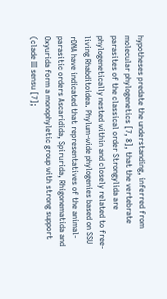hypotheses predate the understanding, inferred from molecular phylogenetics [7, 8], that the vertebrate parasites of the classical order Strongylida are phylogenetically nested within and closely related to free-living Rhabditoidea. Phylum-wide phylogenies based on SSU rDNA have indicated that representatives of the animal-parasitic orders Ascaridida, Spirurida, Rhigonematida and Oxyurida form a monophyletic group with strong support (clade III sensu [7];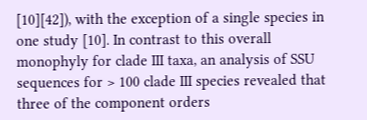[10][42]), with the exception of a single species in one study [10]. In contrast to this overall monophyly for clade III taxa, an analysis of SSU sequences for > 100 clade III species revealed that three of the component orders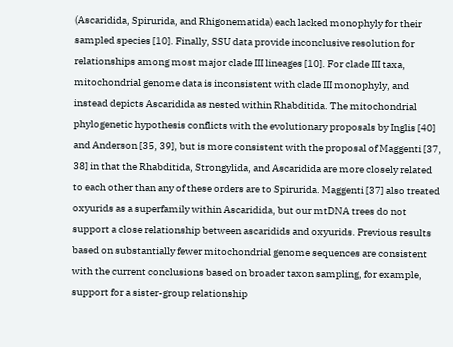(Ascaridida, Spirurida, and Rhigonematida) each lacked monophyly for their sampled species [10]. Finally, SSU data provide inconclusive resolution for relationships among most major clade III lineages [10]. For clade III taxa, mitochondrial genome data is inconsistent with clade III monophyly, and instead depicts Ascaridida as nested within Rhabditida. The mitochondrial phylogenetic hypothesis conflicts with the evolutionary proposals by Inglis [40] and Anderson [35, 39], but is more consistent with the proposal of Maggenti [37, 38] in that the Rhabditida, Strongylida, and Ascaridida are more closely related to each other than any of these orders are to Spirurida. Maggenti [37] also treated oxyurids as a superfamily within Ascaridida, but our mtDNA trees do not support a close relationship between ascaridids and oxyurids. Previous results based on substantially fewer mitochondrial genome sequences are consistent with the current conclusions based on broader taxon sampling, for example, support for a sister-group relationship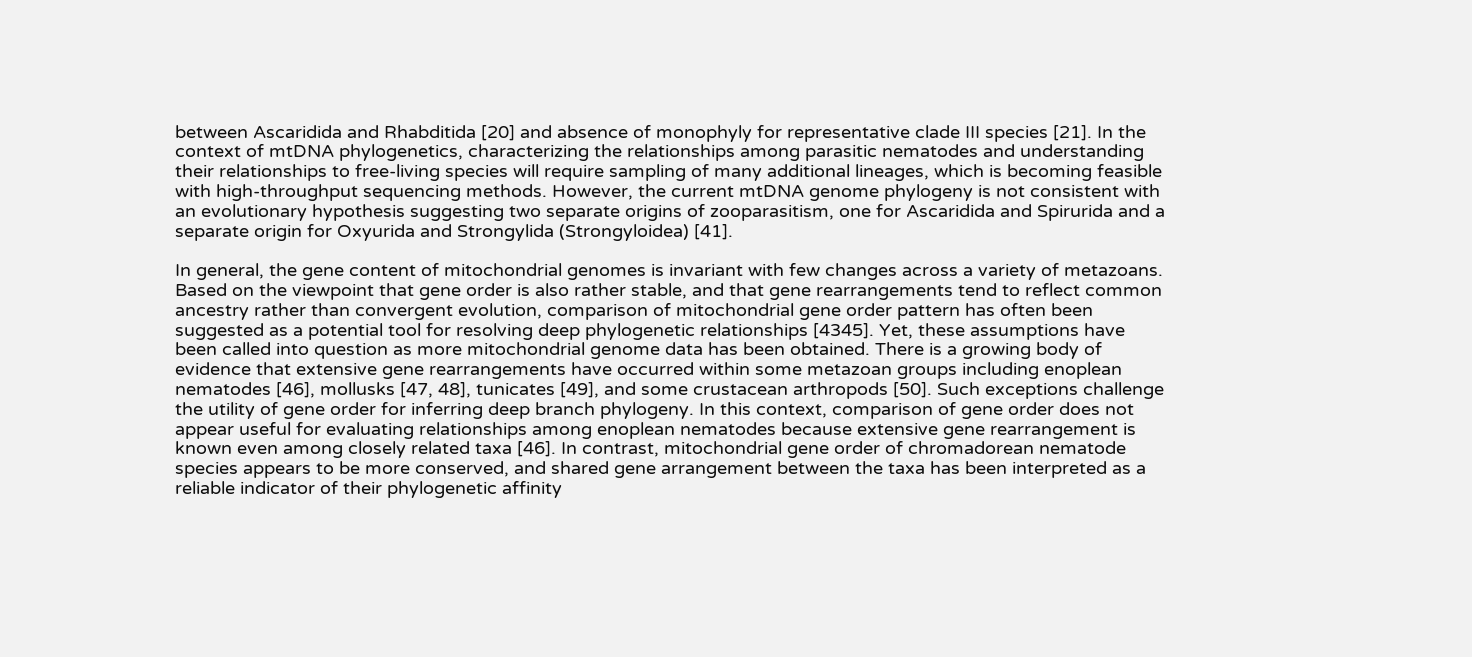between Ascaridida and Rhabditida [20] and absence of monophyly for representative clade III species [21]. In the context of mtDNA phylogenetics, characterizing the relationships among parasitic nematodes and understanding their relationships to free-living species will require sampling of many additional lineages, which is becoming feasible with high-throughput sequencing methods. However, the current mtDNA genome phylogeny is not consistent with an evolutionary hypothesis suggesting two separate origins of zooparasitism, one for Ascaridida and Spirurida and a separate origin for Oxyurida and Strongylida (Strongyloidea) [41].

In general, the gene content of mitochondrial genomes is invariant with few changes across a variety of metazoans. Based on the viewpoint that gene order is also rather stable, and that gene rearrangements tend to reflect common ancestry rather than convergent evolution, comparison of mitochondrial gene order pattern has often been suggested as a potential tool for resolving deep phylogenetic relationships [4345]. Yet, these assumptions have been called into question as more mitochondrial genome data has been obtained. There is a growing body of evidence that extensive gene rearrangements have occurred within some metazoan groups including enoplean nematodes [46], mollusks [47, 48], tunicates [49], and some crustacean arthropods [50]. Such exceptions challenge the utility of gene order for inferring deep branch phylogeny. In this context, comparison of gene order does not appear useful for evaluating relationships among enoplean nematodes because extensive gene rearrangement is known even among closely related taxa [46]. In contrast, mitochondrial gene order of chromadorean nematode species appears to be more conserved, and shared gene arrangement between the taxa has been interpreted as a reliable indicator of their phylogenetic affinity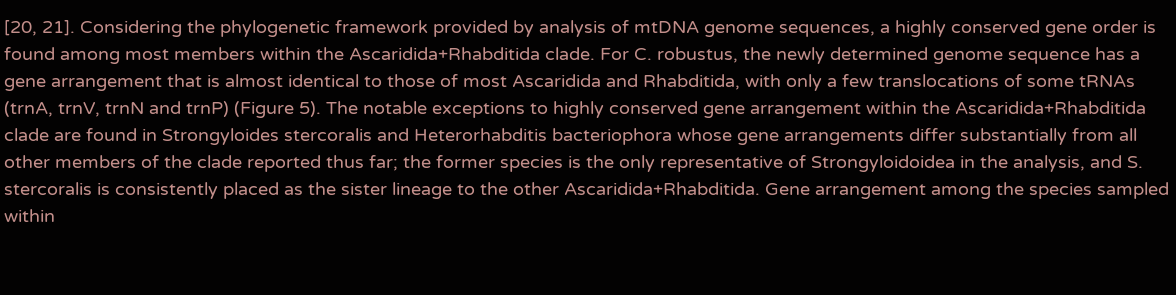[20, 21]. Considering the phylogenetic framework provided by analysis of mtDNA genome sequences, a highly conserved gene order is found among most members within the Ascaridida+Rhabditida clade. For C. robustus, the newly determined genome sequence has a gene arrangement that is almost identical to those of most Ascaridida and Rhabditida, with only a few translocations of some tRNAs (trnA, trnV, trnN and trnP) (Figure 5). The notable exceptions to highly conserved gene arrangement within the Ascaridida+Rhabditida clade are found in Strongyloides stercoralis and Heterorhabditis bacteriophora whose gene arrangements differ substantially from all other members of the clade reported thus far; the former species is the only representative of Strongyloidoidea in the analysis, and S. stercoralis is consistently placed as the sister lineage to the other Ascaridida+Rhabditida. Gene arrangement among the species sampled within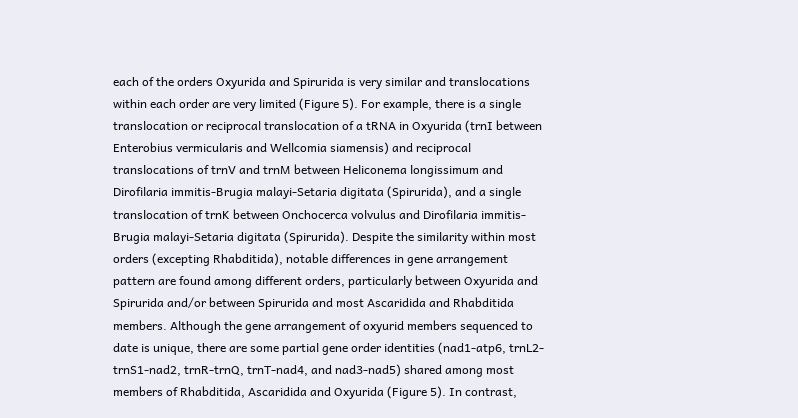each of the orders Oxyurida and Spirurida is very similar and translocations within each order are very limited (Figure 5). For example, there is a single translocation or reciprocal translocation of a tRNA in Oxyurida (trnI between Enterobius vermicularis and Wellcomia siamensis) and reciprocal translocations of trnV and trnM between Heliconema longissimum and Dirofilaria immitis-Brugia malayi-Setaria digitata (Spirurida), and a single translocation of trnK between Onchocerca volvulus and Dirofilaria immitis-Brugia malayi-Setaria digitata (Spirurida). Despite the similarity within most orders (excepting Rhabditida), notable differences in gene arrangement pattern are found among different orders, particularly between Oxyurida and Spirurida and/or between Spirurida and most Ascaridida and Rhabditida members. Although the gene arrangement of oxyurid members sequenced to date is unique, there are some partial gene order identities (nad1-atp6, trnL2-trnS1-nad2, trnR-trnQ, trnT-nad4, and nad3-nad5) shared among most members of Rhabditida, Ascaridida and Oxyurida (Figure 5). In contrast,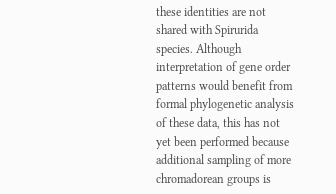these identities are not shared with Spirurida species. Although interpretation of gene order patterns would benefit from formal phylogenetic analysis of these data, this has not yet been performed because additional sampling of more chromadorean groups is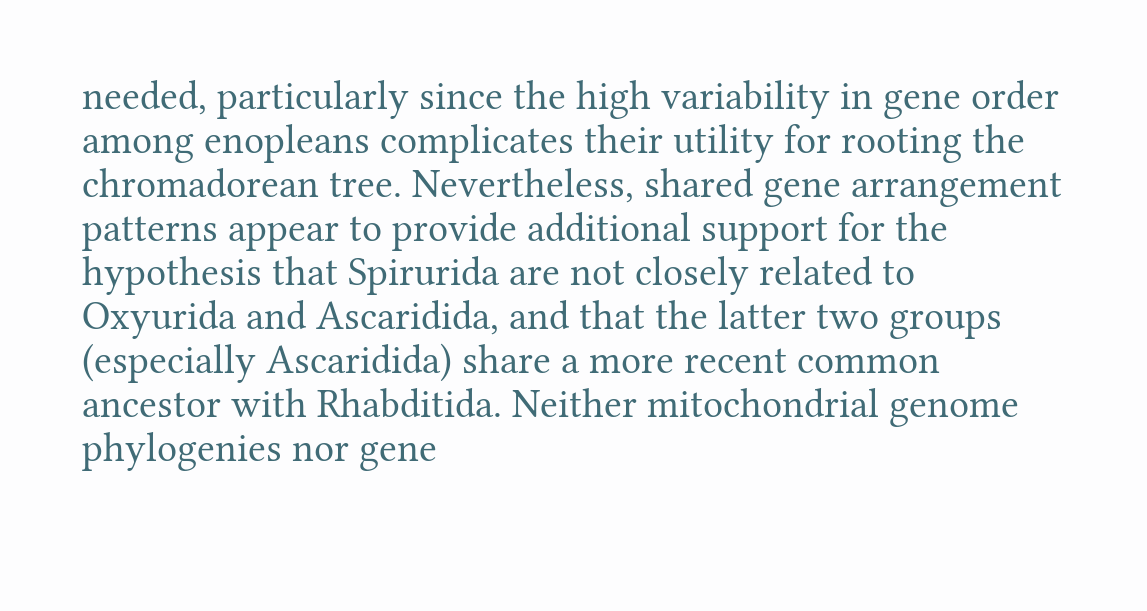needed, particularly since the high variability in gene order among enopleans complicates their utility for rooting the chromadorean tree. Nevertheless, shared gene arrangement patterns appear to provide additional support for the hypothesis that Spirurida are not closely related to Oxyurida and Ascaridida, and that the latter two groups (especially Ascaridida) share a more recent common ancestor with Rhabditida. Neither mitochondrial genome phylogenies nor gene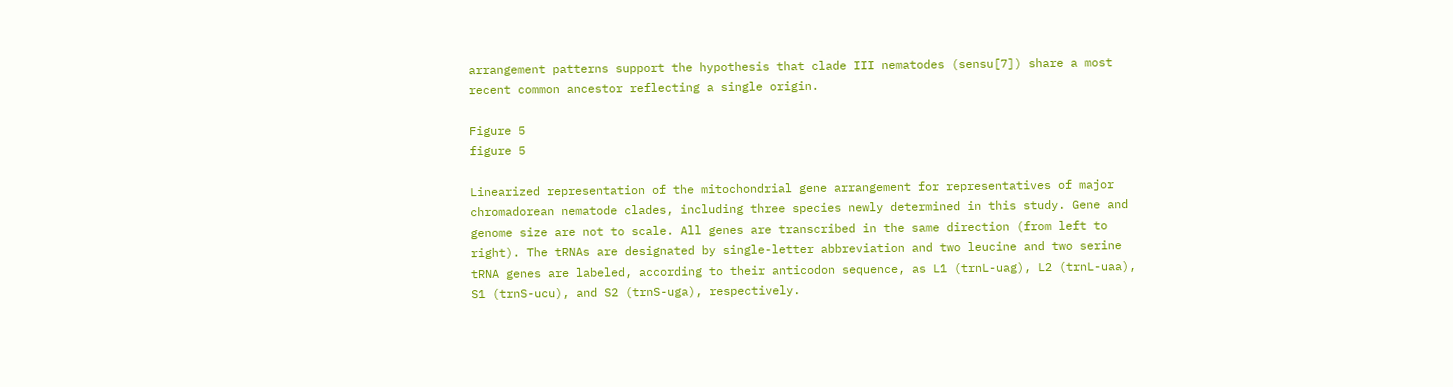arrangement patterns support the hypothesis that clade III nematodes (sensu[7]) share a most recent common ancestor reflecting a single origin.

Figure 5
figure 5

Linearized representation of the mitochondrial gene arrangement for representatives of major chromadorean nematode clades, including three species newly determined in this study. Gene and genome size are not to scale. All genes are transcribed in the same direction (from left to right). The tRNAs are designated by single-letter abbreviation and two leucine and two serine tRNA genes are labeled, according to their anticodon sequence, as L1 (trnL-uag), L2 (trnL-uaa), S1 (trnS-ucu), and S2 (trnS-uga), respectively.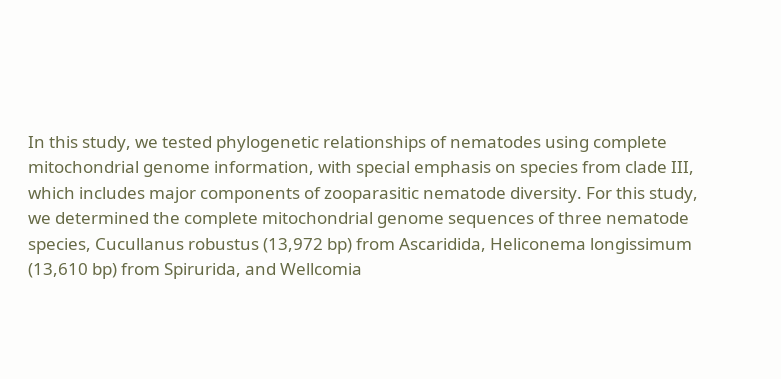In this study, we tested phylogenetic relationships of nematodes using complete mitochondrial genome information, with special emphasis on species from clade III, which includes major components of zooparasitic nematode diversity. For this study, we determined the complete mitochondrial genome sequences of three nematode species, Cucullanus robustus (13,972 bp) from Ascaridida, Heliconema longissimum (13,610 bp) from Spirurida, and Wellcomia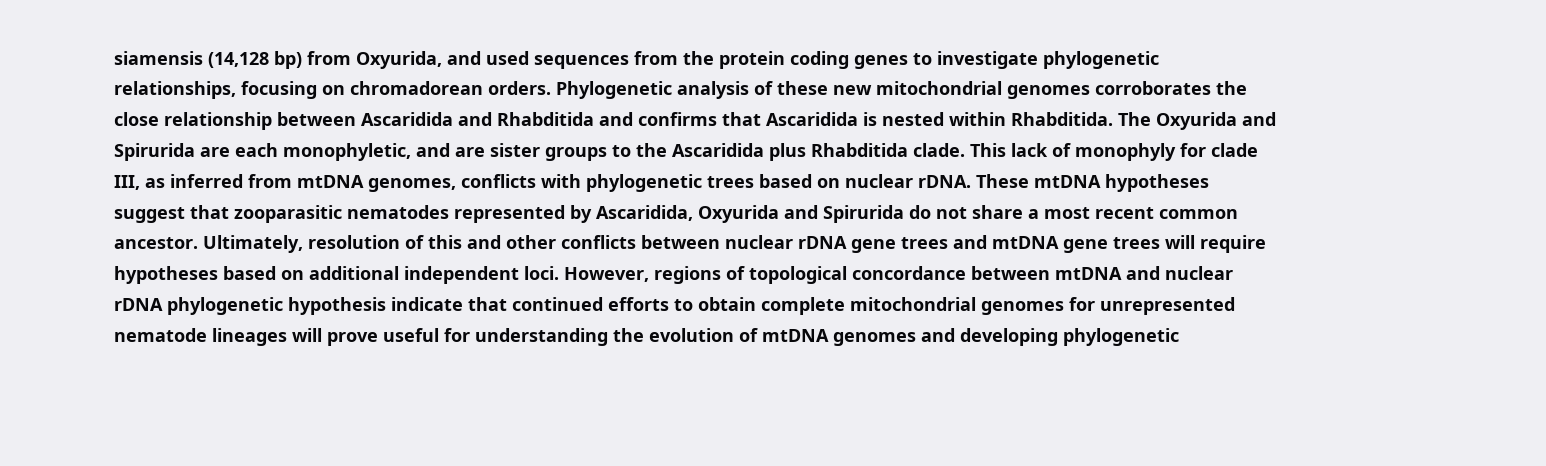siamensis (14,128 bp) from Oxyurida, and used sequences from the protein coding genes to investigate phylogenetic relationships, focusing on chromadorean orders. Phylogenetic analysis of these new mitochondrial genomes corroborates the close relationship between Ascaridida and Rhabditida and confirms that Ascaridida is nested within Rhabditida. The Oxyurida and Spirurida are each monophyletic, and are sister groups to the Ascaridida plus Rhabditida clade. This lack of monophyly for clade III, as inferred from mtDNA genomes, conflicts with phylogenetic trees based on nuclear rDNA. These mtDNA hypotheses suggest that zooparasitic nematodes represented by Ascaridida, Oxyurida and Spirurida do not share a most recent common ancestor. Ultimately, resolution of this and other conflicts between nuclear rDNA gene trees and mtDNA gene trees will require hypotheses based on additional independent loci. However, regions of topological concordance between mtDNA and nuclear rDNA phylogenetic hypothesis indicate that continued efforts to obtain complete mitochondrial genomes for unrepresented nematode lineages will prove useful for understanding the evolution of mtDNA genomes and developing phylogenetic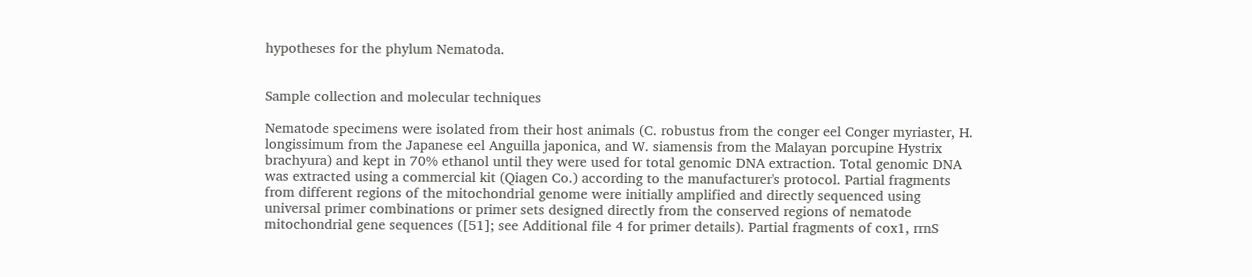hypotheses for the phylum Nematoda.


Sample collection and molecular techniques

Nematode specimens were isolated from their host animals (C. robustus from the conger eel Conger myriaster, H. longissimum from the Japanese eel Anguilla japonica, and W. siamensis from the Malayan porcupine Hystrix brachyura) and kept in 70% ethanol until they were used for total genomic DNA extraction. Total genomic DNA was extracted using a commercial kit (Qiagen Co.) according to the manufacturer's protocol. Partial fragments from different regions of the mitochondrial genome were initially amplified and directly sequenced using universal primer combinations or primer sets designed directly from the conserved regions of nematode mitochondrial gene sequences ([51]; see Additional file 4 for primer details). Partial fragments of cox1, rrnS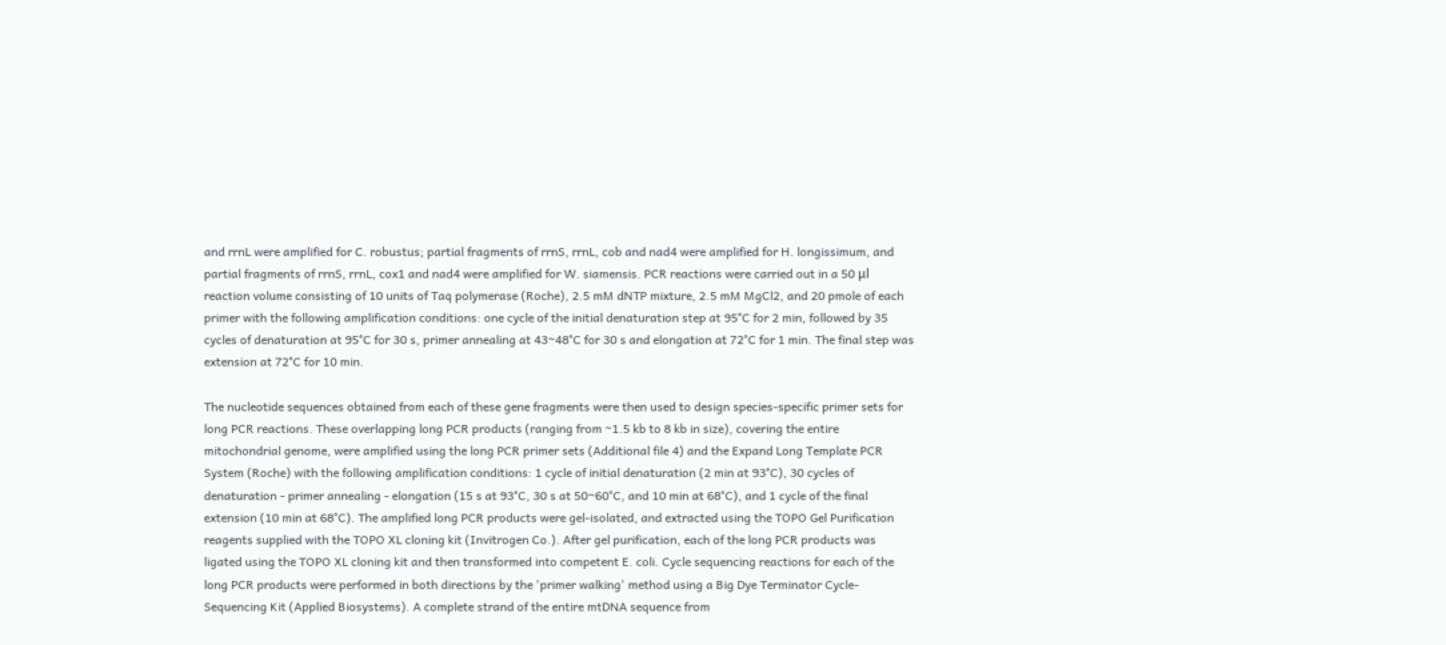and rrnL were amplified for C. robustus; partial fragments of rrnS, rrnL, cob and nad4 were amplified for H. longissimum, and partial fragments of rrnS, rrnL, cox1 and nad4 were amplified for W. siamensis. PCR reactions were carried out in a 50 μl reaction volume consisting of 10 units of Taq polymerase (Roche), 2.5 mM dNTP mixture, 2.5 mM MgCl2, and 20 pmole of each primer with the following amplification conditions: one cycle of the initial denaturation step at 95°C for 2 min, followed by 35 cycles of denaturation at 95°C for 30 s, primer annealing at 43~48°C for 30 s and elongation at 72°C for 1 min. The final step was extension at 72°C for 10 min.

The nucleotide sequences obtained from each of these gene fragments were then used to design species-specific primer sets for long PCR reactions. These overlapping long PCR products (ranging from ~1.5 kb to 8 kb in size), covering the entire mitochondrial genome, were amplified using the long PCR primer sets (Additional file 4) and the Expand Long Template PCR System (Roche) with the following amplification conditions: 1 cycle of initial denaturation (2 min at 93°C), 30 cycles of denaturation - primer annealing - elongation (15 s at 93°C, 30 s at 50~60°C, and 10 min at 68°C), and 1 cycle of the final extension (10 min at 68°C). The amplified long PCR products were gel-isolated, and extracted using the TOPO Gel Purification reagents supplied with the TOPO XL cloning kit (Invitrogen Co.). After gel purification, each of the long PCR products was ligated using the TOPO XL cloning kit and then transformed into competent E. coli. Cycle sequencing reactions for each of the long PCR products were performed in both directions by the 'primer walking' method using a Big Dye Terminator Cycle-Sequencing Kit (Applied Biosystems). A complete strand of the entire mtDNA sequence from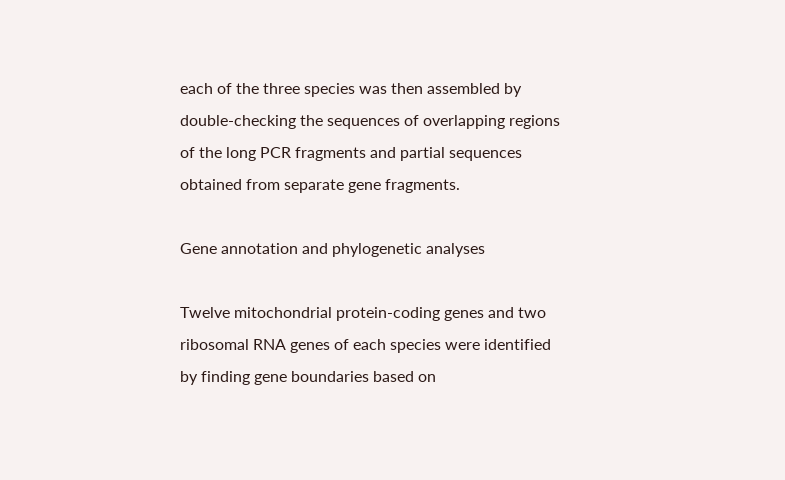each of the three species was then assembled by double-checking the sequences of overlapping regions of the long PCR fragments and partial sequences obtained from separate gene fragments.

Gene annotation and phylogenetic analyses

Twelve mitochondrial protein-coding genes and two ribosomal RNA genes of each species were identified by finding gene boundaries based on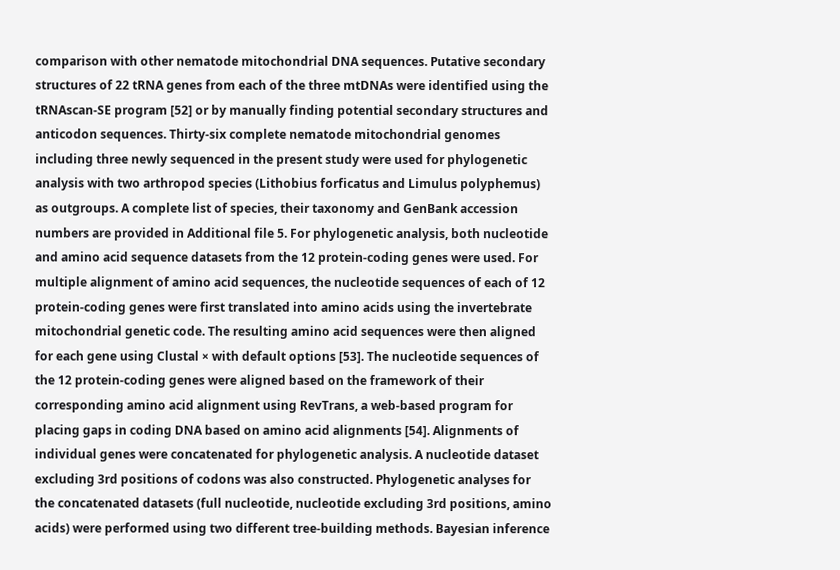comparison with other nematode mitochondrial DNA sequences. Putative secondary structures of 22 tRNA genes from each of the three mtDNAs were identified using the tRNAscan-SE program [52] or by manually finding potential secondary structures and anticodon sequences. Thirty-six complete nematode mitochondrial genomes including three newly sequenced in the present study were used for phylogenetic analysis with two arthropod species (Lithobius forficatus and Limulus polyphemus) as outgroups. A complete list of species, their taxonomy and GenBank accession numbers are provided in Additional file 5. For phylogenetic analysis, both nucleotide and amino acid sequence datasets from the 12 protein-coding genes were used. For multiple alignment of amino acid sequences, the nucleotide sequences of each of 12 protein-coding genes were first translated into amino acids using the invertebrate mitochondrial genetic code. The resulting amino acid sequences were then aligned for each gene using Clustal × with default options [53]. The nucleotide sequences of the 12 protein-coding genes were aligned based on the framework of their corresponding amino acid alignment using RevTrans, a web-based program for placing gaps in coding DNA based on amino acid alignments [54]. Alignments of individual genes were concatenated for phylogenetic analysis. A nucleotide dataset excluding 3rd positions of codons was also constructed. Phylogenetic analyses for the concatenated datasets (full nucleotide, nucleotide excluding 3rd positions, amino acids) were performed using two different tree-building methods. Bayesian inference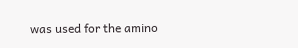was used for the amino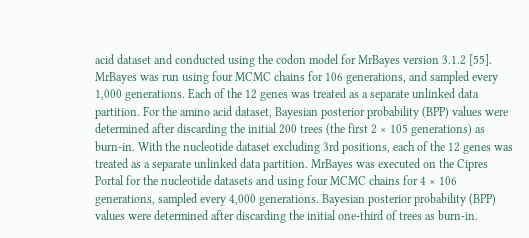acid dataset and conducted using the codon model for MrBayes version 3.1.2 [55]. MrBayes was run using four MCMC chains for 106 generations, and sampled every 1,000 generations. Each of the 12 genes was treated as a separate unlinked data partition. For the amino acid dataset, Bayesian posterior probability (BPP) values were determined after discarding the initial 200 trees (the first 2 × 105 generations) as burn-in. With the nucleotide dataset excluding 3rd positions, each of the 12 genes was treated as a separate unlinked data partition. MrBayes was executed on the Cipres Portal for the nucleotide datasets and using four MCMC chains for 4 × 106 generations, sampled every 4,000 generations. Bayesian posterior probability (BPP) values were determined after discarding the initial one-third of trees as burn-in.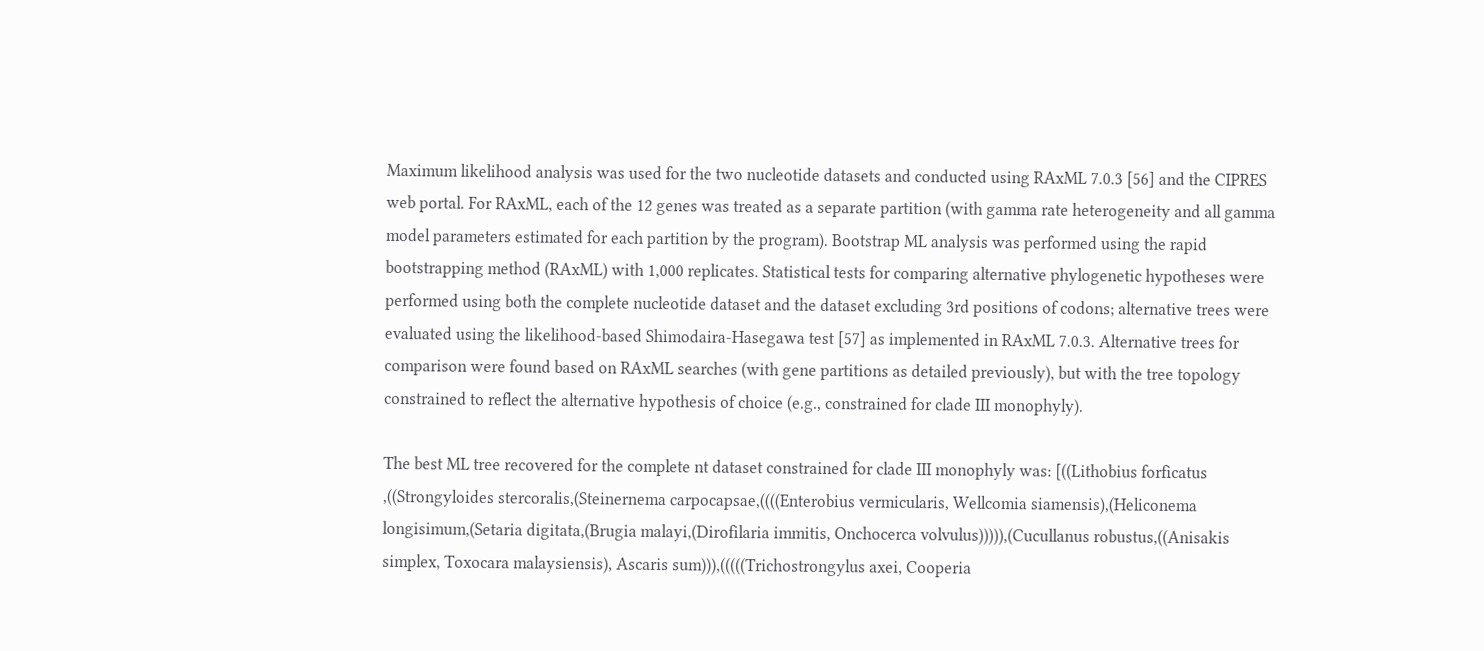Maximum likelihood analysis was used for the two nucleotide datasets and conducted using RAxML 7.0.3 [56] and the CIPRES web portal. For RAxML, each of the 12 genes was treated as a separate partition (with gamma rate heterogeneity and all gamma model parameters estimated for each partition by the program). Bootstrap ML analysis was performed using the rapid bootstrapping method (RAxML) with 1,000 replicates. Statistical tests for comparing alternative phylogenetic hypotheses were performed using both the complete nucleotide dataset and the dataset excluding 3rd positions of codons; alternative trees were evaluated using the likelihood-based Shimodaira-Hasegawa test [57] as implemented in RAxML 7.0.3. Alternative trees for comparison were found based on RAxML searches (with gene partitions as detailed previously), but with the tree topology constrained to reflect the alternative hypothesis of choice (e.g., constrained for clade III monophyly).

The best ML tree recovered for the complete nt dataset constrained for clade III monophyly was: [((Lithobius forficatus ,((Strongyloides stercoralis,(Steinernema carpocapsae,((((Enterobius vermicularis, Wellcomia siamensis),(Heliconema longisimum,(Setaria digitata,(Brugia malayi,(Dirofilaria immitis, Onchocerca volvulus))))),(Cucullanus robustus,((Anisakis simplex, Toxocara malaysiensis), Ascaris sum))),(((((Trichostrongylus axei, Cooperia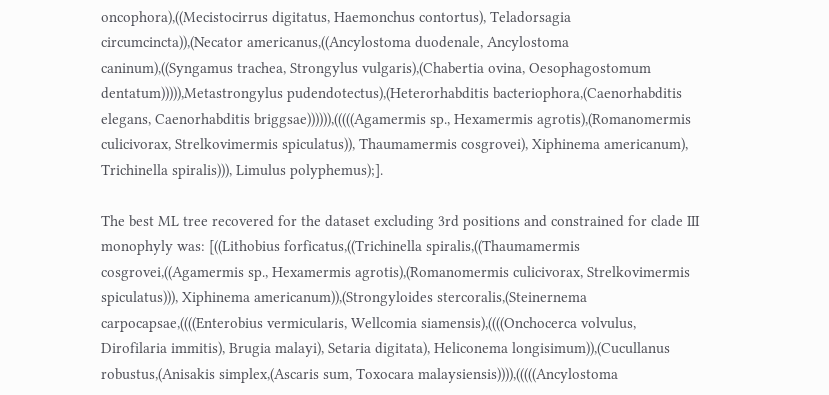oncophora),((Mecistocirrus digitatus, Haemonchus contortus), Teladorsagia circumcincta)),(Necator americanus,((Ancylostoma duodenale, Ancylostoma caninum),((Syngamus trachea, Strongylus vulgaris),(Chabertia ovina, Oesophagostomum dentatum))))),Metastrongylus pudendotectus),(Heterorhabditis bacteriophora,(Caenorhabditis elegans, Caenorhabditis briggsae)))))),(((((Agamermis sp., Hexamermis agrotis),(Romanomermis culicivorax, Strelkovimermis spiculatus)), Thaumamermis cosgrovei), Xiphinema americanum), Trichinella spiralis))), Limulus polyphemus);].

The best ML tree recovered for the dataset excluding 3rd positions and constrained for clade III monophyly was: [((Lithobius forficatus,((Trichinella spiralis,((Thaumamermis cosgrovei,((Agamermis sp., Hexamermis agrotis),(Romanomermis culicivorax, Strelkovimermis spiculatus))), Xiphinema americanum)),(Strongyloides stercoralis,(Steinernema carpocapsae,((((Enterobius vermicularis, Wellcomia siamensis),((((Onchocerca volvulus, Dirofilaria immitis), Brugia malayi), Setaria digitata), Heliconema longisimum)),(Cucullanus robustus,(Anisakis simplex,(Ascaris sum, Toxocara malaysiensis)))),(((((Ancylostoma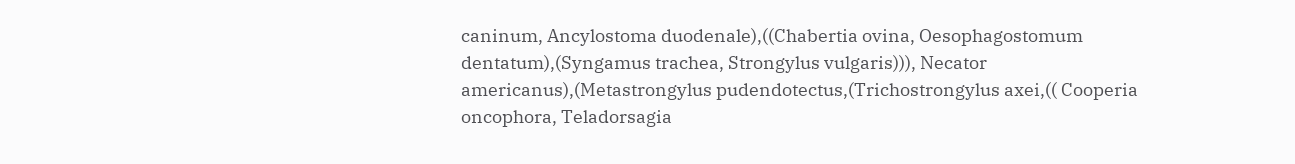caninum, Ancylostoma duodenale),((Chabertia ovina, Oesophagostomum dentatum),(Syngamus trachea, Strongylus vulgaris))), Necator americanus),(Metastrongylus pudendotectus,(Trichostrongylus axei,(( Cooperia oncophora, Teladorsagia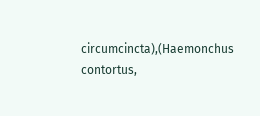circumcincta),(Haemonchus contortus,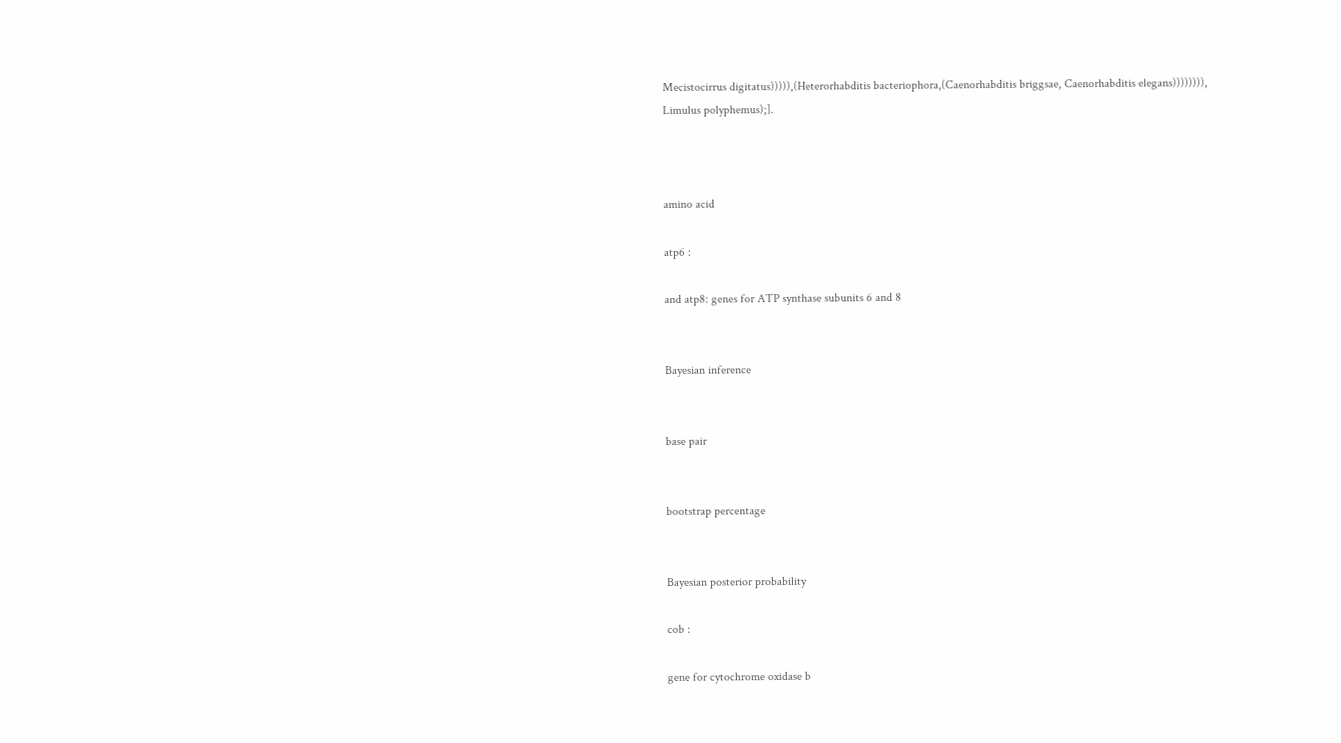Mecistocirrus digitatus))))),(Heterorhabditis bacteriophora,(Caenorhabditis briggsae, Caenorhabditis elegans)))))))), Limulus polyphemus);].



amino acid

atp6 :

and atp8: genes for ATP synthase subunits 6 and 8


Bayesian inference


base pair


bootstrap percentage


Bayesian posterior probability

cob :

gene for cytochrome oxidase b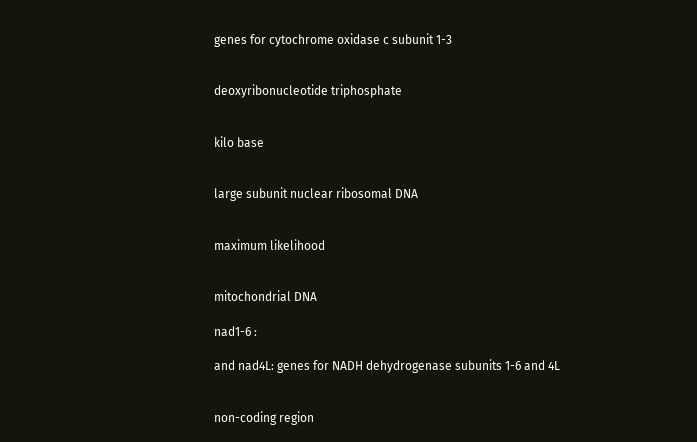genes for cytochrome oxidase c subunit 1-3


deoxyribonucleotide triphosphate


kilo base


large subunit nuclear ribosomal DNA


maximum likelihood


mitochondrial DNA

nad1-6 :

and nad4L: genes for NADH dehydrogenase subunits 1-6 and 4L


non-coding region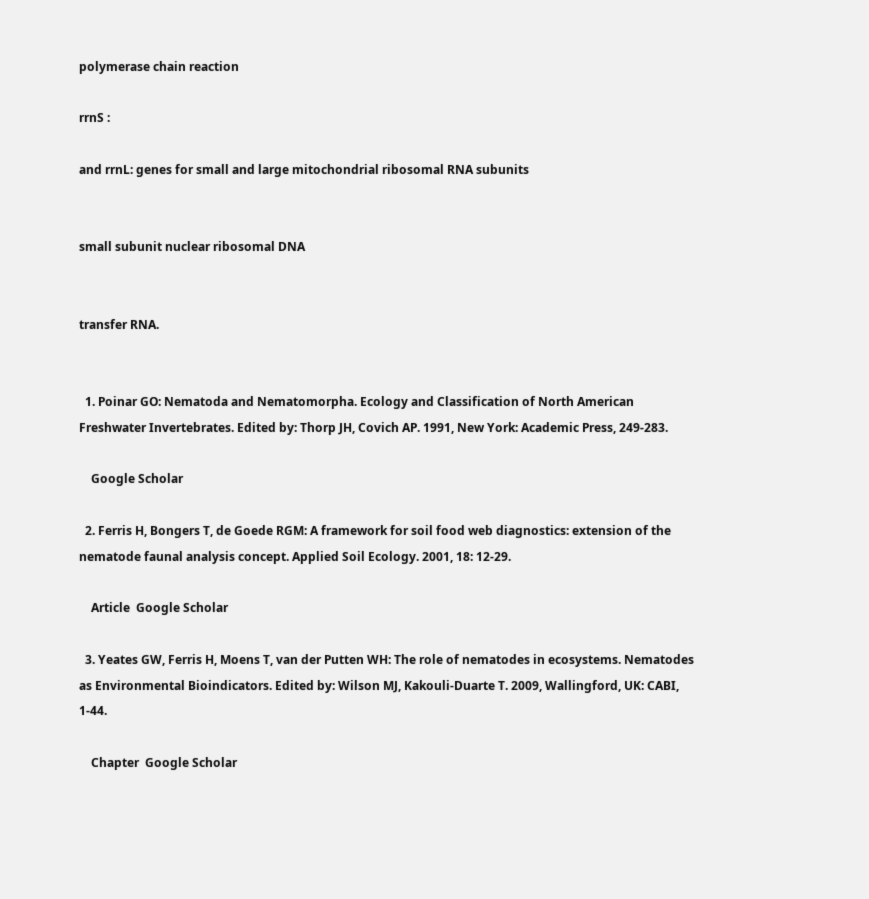polymerase chain reaction

rrnS :

and rrnL: genes for small and large mitochondrial ribosomal RNA subunits


small subunit nuclear ribosomal DNA


transfer RNA.


  1. Poinar GO: Nematoda and Nematomorpha. Ecology and Classification of North American Freshwater Invertebrates. Edited by: Thorp JH, Covich AP. 1991, New York: Academic Press, 249-283.

    Google Scholar

  2. Ferris H, Bongers T, de Goede RGM: A framework for soil food web diagnostics: extension of the nematode faunal analysis concept. Applied Soil Ecology. 2001, 18: 12-29.

    Article  Google Scholar

  3. Yeates GW, Ferris H, Moens T, van der Putten WH: The role of nematodes in ecosystems. Nematodes as Environmental Bioindicators. Edited by: Wilson MJ, Kakouli-Duarte T. 2009, Wallingford, UK: CABI, 1-44.

    Chapter  Google Scholar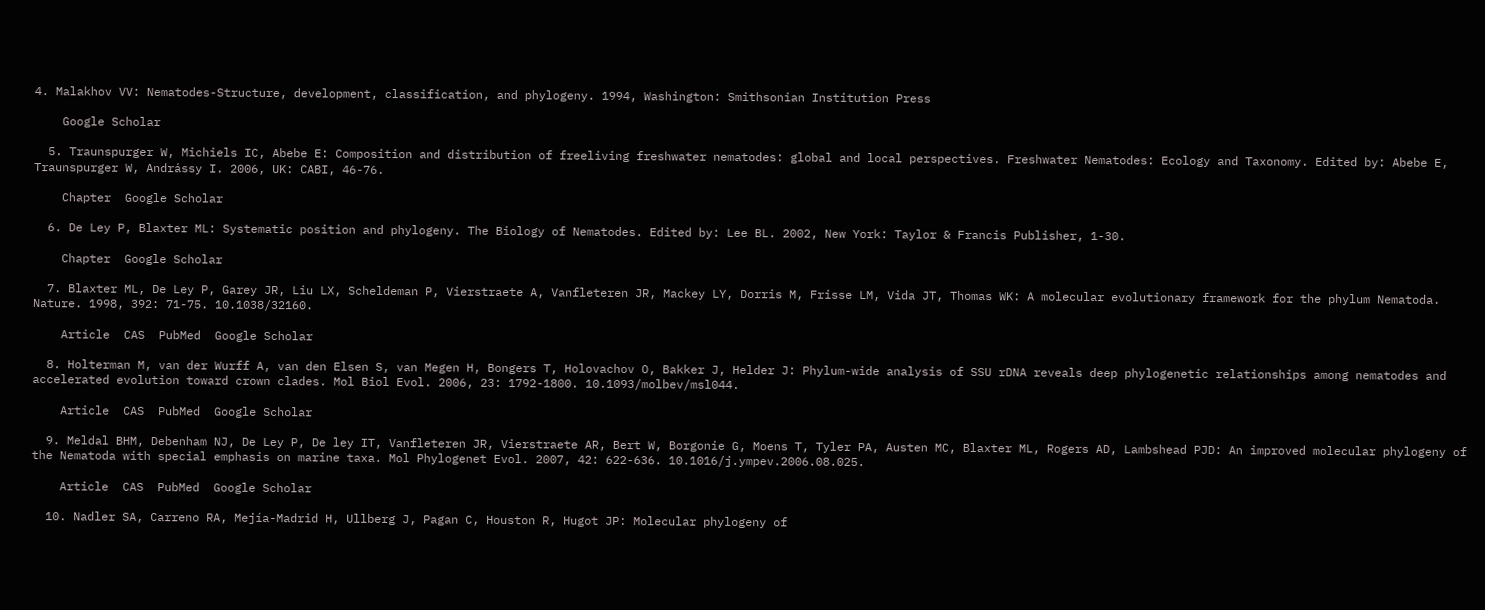4. Malakhov VV: Nematodes-Structure, development, classification, and phylogeny. 1994, Washington: Smithsonian Institution Press

    Google Scholar

  5. Traunspurger W, Michiels IC, Abebe E: Composition and distribution of freeliving freshwater nematodes: global and local perspectives. Freshwater Nematodes: Ecology and Taxonomy. Edited by: Abebe E, Traunspurger W, Andrássy I. 2006, UK: CABI, 46-76.

    Chapter  Google Scholar

  6. De Ley P, Blaxter ML: Systematic position and phylogeny. The Biology of Nematodes. Edited by: Lee BL. 2002, New York: Taylor & Francis Publisher, 1-30.

    Chapter  Google Scholar

  7. Blaxter ML, De Ley P, Garey JR, Liu LX, Scheldeman P, Vierstraete A, Vanfleteren JR, Mackey LY, Dorris M, Frisse LM, Vida JT, Thomas WK: A molecular evolutionary framework for the phylum Nematoda. Nature. 1998, 392: 71-75. 10.1038/32160.

    Article  CAS  PubMed  Google Scholar

  8. Holterman M, van der Wurff A, van den Elsen S, van Megen H, Bongers T, Holovachov O, Bakker J, Helder J: Phylum-wide analysis of SSU rDNA reveals deep phylogenetic relationships among nematodes and accelerated evolution toward crown clades. Mol Biol Evol. 2006, 23: 1792-1800. 10.1093/molbev/msl044.

    Article  CAS  PubMed  Google Scholar

  9. Meldal BHM, Debenham NJ, De Ley P, De ley IT, Vanfleteren JR, Vierstraete AR, Bert W, Borgonie G, Moens T, Tyler PA, Austen MC, Blaxter ML, Rogers AD, Lambshead PJD: An improved molecular phylogeny of the Nematoda with special emphasis on marine taxa. Mol Phylogenet Evol. 2007, 42: 622-636. 10.1016/j.ympev.2006.08.025.

    Article  CAS  PubMed  Google Scholar

  10. Nadler SA, Carreno RA, Mejía-Madrid H, Ullberg J, Pagan C, Houston R, Hugot JP: Molecular phylogeny of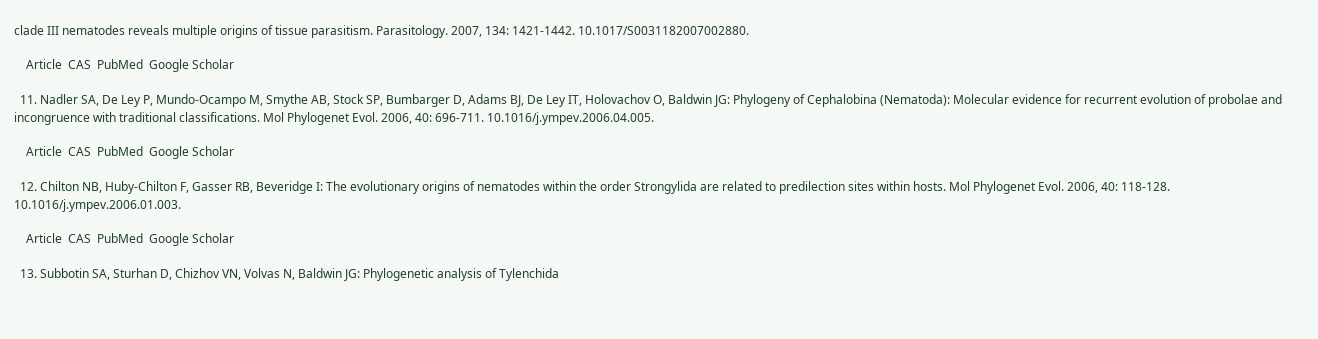clade III nematodes reveals multiple origins of tissue parasitism. Parasitology. 2007, 134: 1421-1442. 10.1017/S0031182007002880.

    Article  CAS  PubMed  Google Scholar

  11. Nadler SA, De Ley P, Mundo-Ocampo M, Smythe AB, Stock SP, Bumbarger D, Adams BJ, De Ley IT, Holovachov O, Baldwin JG: Phylogeny of Cephalobina (Nematoda): Molecular evidence for recurrent evolution of probolae and incongruence with traditional classifications. Mol Phylogenet Evol. 2006, 40: 696-711. 10.1016/j.ympev.2006.04.005.

    Article  CAS  PubMed  Google Scholar

  12. Chilton NB, Huby-Chilton F, Gasser RB, Beveridge I: The evolutionary origins of nematodes within the order Strongylida are related to predilection sites within hosts. Mol Phylogenet Evol. 2006, 40: 118-128. 10.1016/j.ympev.2006.01.003.

    Article  CAS  PubMed  Google Scholar

  13. Subbotin SA, Sturhan D, Chizhov VN, Volvas N, Baldwin JG: Phylogenetic analysis of Tylenchida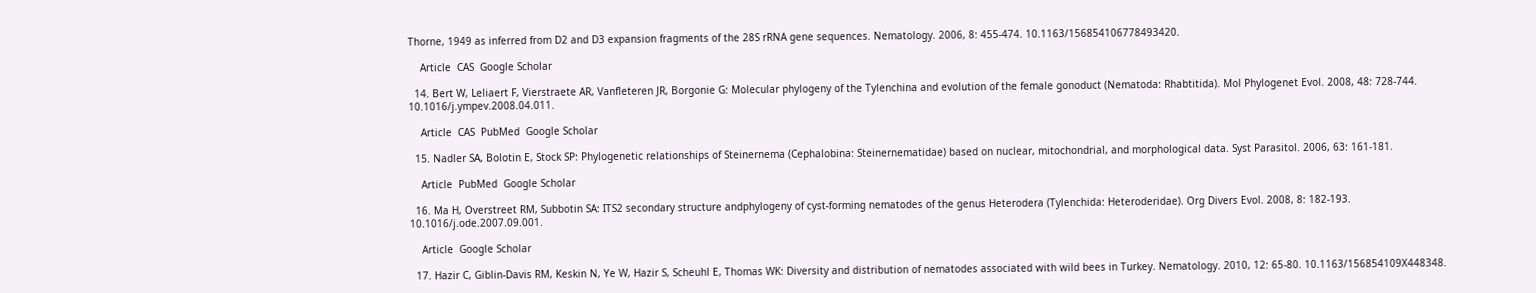Thorne, 1949 as inferred from D2 and D3 expansion fragments of the 28S rRNA gene sequences. Nematology. 2006, 8: 455-474. 10.1163/156854106778493420.

    Article  CAS  Google Scholar

  14. Bert W, Leliaert F, Vierstraete AR, Vanfleteren JR, Borgonie G: Molecular phylogeny of the Tylenchina and evolution of the female gonoduct (Nematoda: Rhabtitida). Mol Phylogenet Evol. 2008, 48: 728-744. 10.1016/j.ympev.2008.04.011.

    Article  CAS  PubMed  Google Scholar

  15. Nadler SA, Bolotin E, Stock SP: Phylogenetic relationships of Steinernema (Cephalobina: Steinernematidae) based on nuclear, mitochondrial, and morphological data. Syst Parasitol. 2006, 63: 161-181.

    Article  PubMed  Google Scholar

  16. Ma H, Overstreet RM, Subbotin SA: ITS2 secondary structure andphylogeny of cyst-forming nematodes of the genus Heterodera (Tylenchida: Heteroderidae). Org Divers Evol. 2008, 8: 182-193. 10.1016/j.ode.2007.09.001.

    Article  Google Scholar

  17. Hazir C, Giblin-Davis RM, Keskin N, Ye W, Hazir S, Scheuhl E, Thomas WK: Diversity and distribution of nematodes associated with wild bees in Turkey. Nematology. 2010, 12: 65-80. 10.1163/156854109X448348.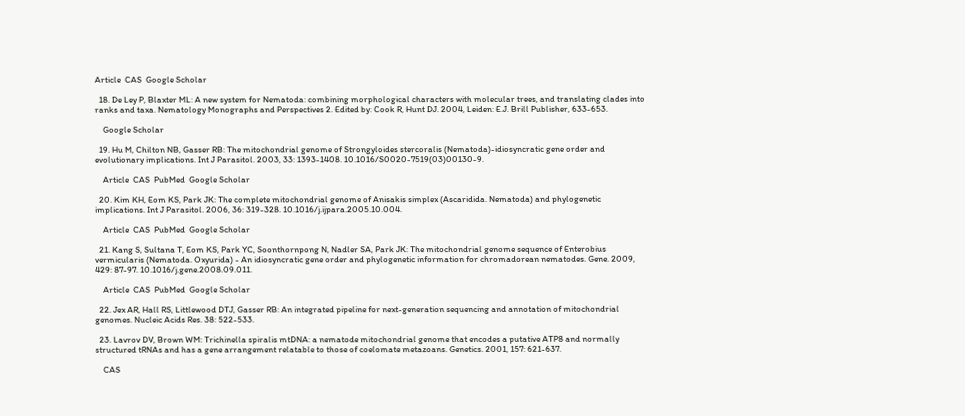Article  CAS  Google Scholar

  18. De Ley P, Blaxter ML: A new system for Nematoda: combining morphological characters with molecular trees, and translating clades into ranks and taxa. Nematology Monographs and Perspectives 2. Edited by: Cook R, Hunt DJ. 2004, Leiden: E.J. Brill Publisher, 633-653.

    Google Scholar

  19. Hu M, Chilton NB, Gasser RB: The mitochondrial genome of Strongyloides stercoralis (Nematoda)-idiosyncratic gene order and evolutionary implications. Int J Parasitol. 2003, 33: 1393-1408. 10.1016/S0020-7519(03)00130-9.

    Article  CAS  PubMed  Google Scholar

  20. Kim KH, Eom KS, Park JK: The complete mitochondrial genome of Anisakis simplex (Ascaridida. Nematoda) and phylogenetic implications. Int J Parasitol. 2006, 36: 319-328. 10.1016/j.ijpara.2005.10.004.

    Article  CAS  PubMed  Google Scholar

  21. Kang S, Sultana T, Eom KS, Park YC, Soonthornpong N, Nadler SA, Park JK: The mitochondrial genome sequence of Enterobius vermicularis (Nematoda. Oxyurida) - An idiosyncratic gene order and phylogenetic information for chromadorean nematodes. Gene. 2009, 429: 87-97. 10.1016/j.gene.2008.09.011.

    Article  CAS  PubMed  Google Scholar

  22. Jex AR, Hall RS, Littlewood DTJ, Gasser RB: An integrated pipeline for next-generation sequencing and annotation of mitochondrial genomes. Nucleic Acids Res. 38: 522-533.

  23. Lavrov DV, Brown WM: Trichinella spiralis mtDNA: a nematode mitochondrial genome that encodes a putative ATP8 and normally structured tRNAs and has a gene arrangement relatable to those of coelomate metazoans. Genetics. 2001, 157: 621-637.

    CAS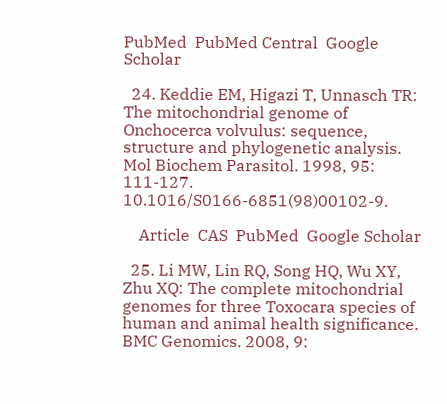PubMed  PubMed Central  Google Scholar

  24. Keddie EM, Higazi T, Unnasch TR: The mitochondrial genome of Onchocerca volvulus: sequence, structure and phylogenetic analysis. Mol Biochem Parasitol. 1998, 95: 111-127. 10.1016/S0166-6851(98)00102-9.

    Article  CAS  PubMed  Google Scholar

  25. Li MW, Lin RQ, Song HQ, Wu XY, Zhu XQ: The complete mitochondrial genomes for three Toxocara species of human and animal health significance. BMC Genomics. 2008, 9: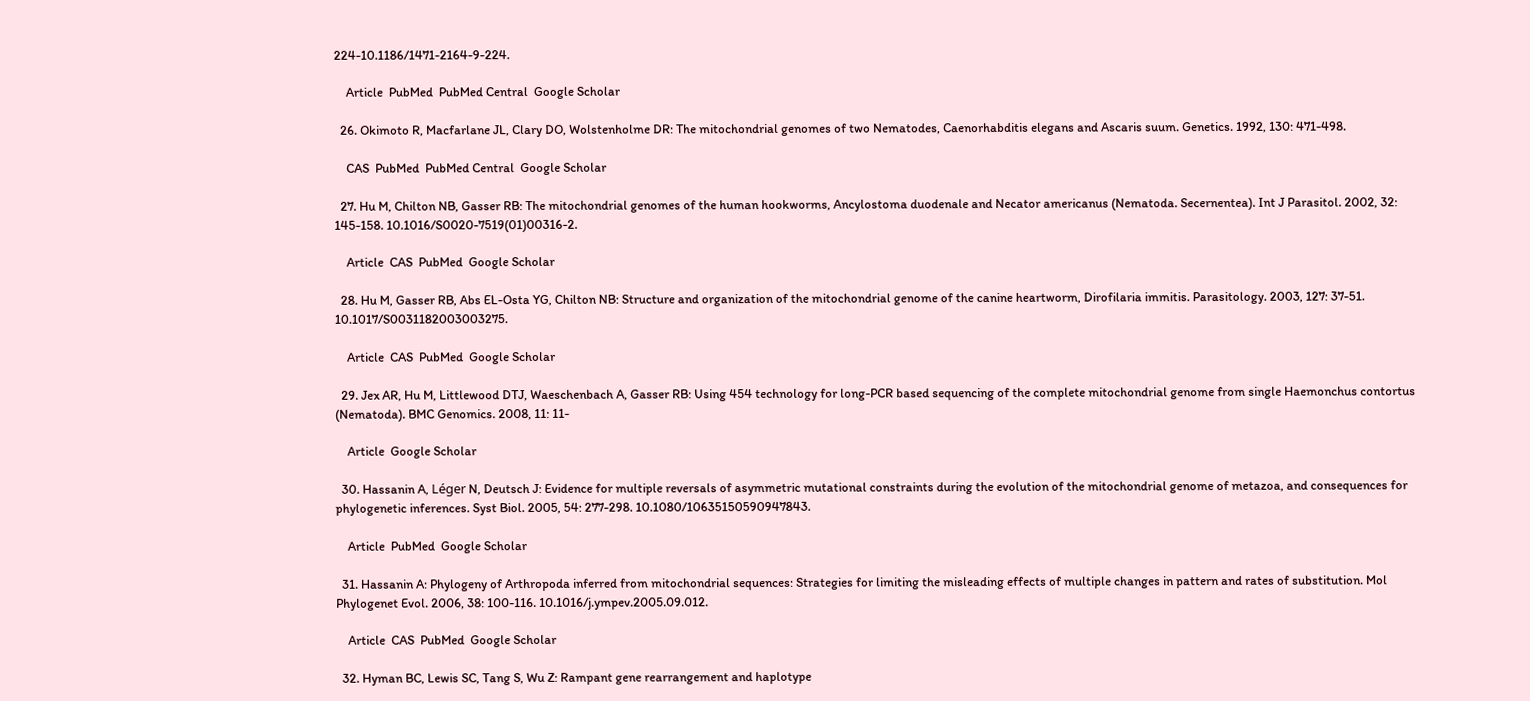224-10.1186/1471-2164-9-224.

    Article  PubMed  PubMed Central  Google Scholar

  26. Okimoto R, Macfarlane JL, Clary DO, Wolstenholme DR: The mitochondrial genomes of two Nematodes, Caenorhabditis elegans and Ascaris suum. Genetics. 1992, 130: 471-498.

    CAS  PubMed  PubMed Central  Google Scholar

  27. Hu M, Chilton NB, Gasser RB: The mitochondrial genomes of the human hookworms, Ancylostoma duodenale and Necator americanus (Nematoda. Secernentea). Int J Parasitol. 2002, 32: 145-158. 10.1016/S0020-7519(01)00316-2.

    Article  CAS  PubMed  Google Scholar

  28. Hu M, Gasser RB, Abs EL-Osta YG, Chilton NB: Structure and organization of the mitochondrial genome of the canine heartworm, Dirofilaria immitis. Parasitology. 2003, 127: 37-51. 10.1017/S0031182003003275.

    Article  CAS  PubMed  Google Scholar

  29. Jex AR, Hu M, Littlewood DTJ, Waeschenbach A, Gasser RB: Using 454 technology for long-PCR based sequencing of the complete mitochondrial genome from single Haemonchus contortus (Nematoda). BMC Genomics. 2008, 11: 11-

    Article  Google Scholar

  30. Hassanin A, Léger N, Deutsch J: Evidence for multiple reversals of asymmetric mutational constraints during the evolution of the mitochondrial genome of metazoa, and consequences for phylogenetic inferences. Syst Biol. 2005, 54: 277-298. 10.1080/10635150590947843.

    Article  PubMed  Google Scholar

  31. Hassanin A: Phylogeny of Arthropoda inferred from mitochondrial sequences: Strategies for limiting the misleading effects of multiple changes in pattern and rates of substitution. Mol Phylogenet Evol. 2006, 38: 100-116. 10.1016/j.ympev.2005.09.012.

    Article  CAS  PubMed  Google Scholar

  32. Hyman BC, Lewis SC, Tang S, Wu Z: Rampant gene rearrangement and haplotype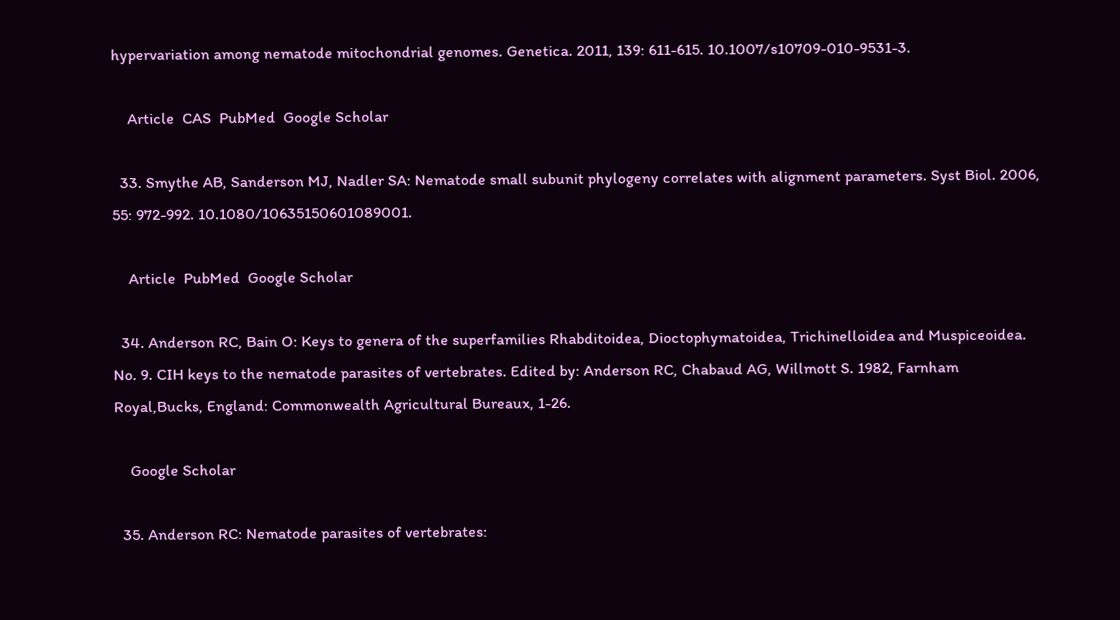hypervariation among nematode mitochondrial genomes. Genetica. 2011, 139: 611-615. 10.1007/s10709-010-9531-3.

    Article  CAS  PubMed  Google Scholar

  33. Smythe AB, Sanderson MJ, Nadler SA: Nematode small subunit phylogeny correlates with alignment parameters. Syst Biol. 2006, 55: 972-992. 10.1080/10635150601089001.

    Article  PubMed  Google Scholar

  34. Anderson RC, Bain O: Keys to genera of the superfamilies Rhabditoidea, Dioctophymatoidea, Trichinelloidea and Muspiceoidea. No. 9. CIH keys to the nematode parasites of vertebrates. Edited by: Anderson RC, Chabaud AG, Willmott S. 1982, Farnham Royal,Bucks, England: Commonwealth Agricultural Bureaux, 1-26.

    Google Scholar

  35. Anderson RC: Nematode parasites of vertebrates: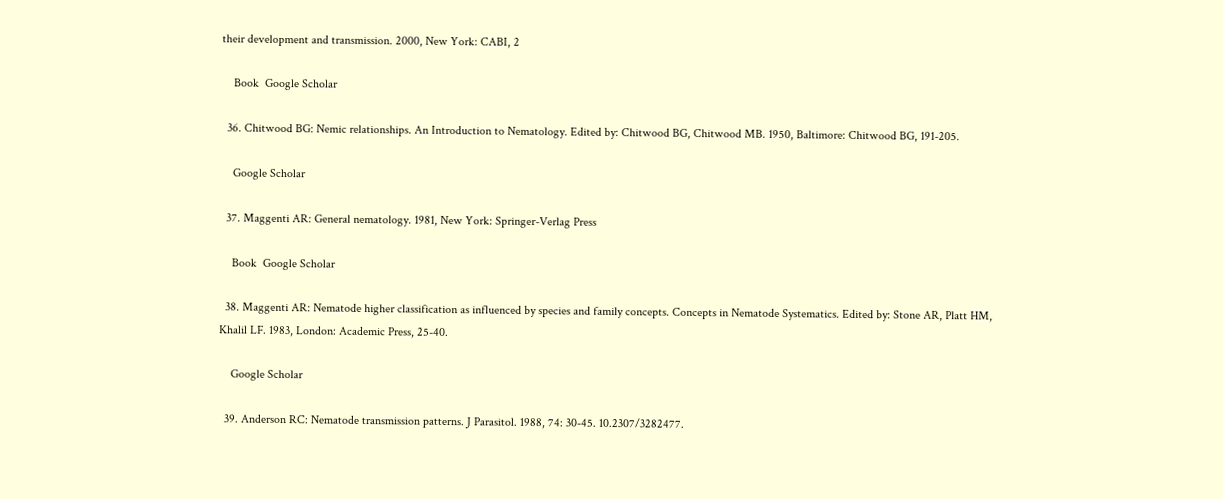their development and transmission. 2000, New York: CABI, 2

    Book  Google Scholar

  36. Chitwood BG: Nemic relationships. An Introduction to Nematology. Edited by: Chitwood BG, Chitwood MB. 1950, Baltimore: Chitwood BG, 191-205.

    Google Scholar

  37. Maggenti AR: General nematology. 1981, New York: Springer-Verlag Press

    Book  Google Scholar

  38. Maggenti AR: Nematode higher classification as influenced by species and family concepts. Concepts in Nematode Systematics. Edited by: Stone AR, Platt HM, Khalil LF. 1983, London: Academic Press, 25-40.

    Google Scholar

  39. Anderson RC: Nematode transmission patterns. J Parasitol. 1988, 74: 30-45. 10.2307/3282477.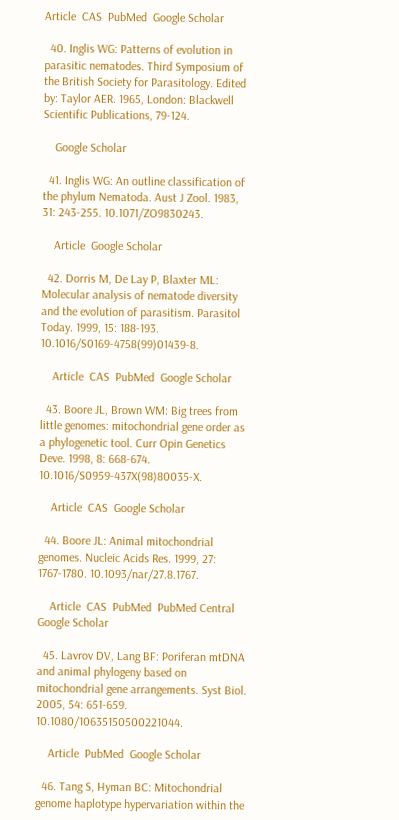Article  CAS  PubMed  Google Scholar

  40. Inglis WG: Patterns of evolution in parasitic nematodes. Third Symposium of the British Society for Parasitology. Edited by: Taylor AER. 1965, London: Blackwell Scientific Publications, 79-124.

    Google Scholar

  41. Inglis WG: An outline classification of the phylum Nematoda. Aust J Zool. 1983, 31: 243-255. 10.1071/ZO9830243.

    Article  Google Scholar

  42. Dorris M, De Lay P, Blaxter ML: Molecular analysis of nematode diversity and the evolution of parasitism. Parasitol Today. 1999, 15: 188-193. 10.1016/S0169-4758(99)01439-8.

    Article  CAS  PubMed  Google Scholar

  43. Boore JL, Brown WM: Big trees from little genomes: mitochondrial gene order as a phylogenetic tool. Curr Opin Genetics Deve. 1998, 8: 668-674. 10.1016/S0959-437X(98)80035-X.

    Article  CAS  Google Scholar

  44. Boore JL: Animal mitochondrial genomes. Nucleic Acids Res. 1999, 27: 1767-1780. 10.1093/nar/27.8.1767.

    Article  CAS  PubMed  PubMed Central  Google Scholar

  45. Lavrov DV, Lang BF: Poriferan mtDNA and animal phylogeny based on mitochondrial gene arrangements. Syst Biol. 2005, 54: 651-659. 10.1080/10635150500221044.

    Article  PubMed  Google Scholar

  46. Tang S, Hyman BC: Mitochondrial genome haplotype hypervariation within the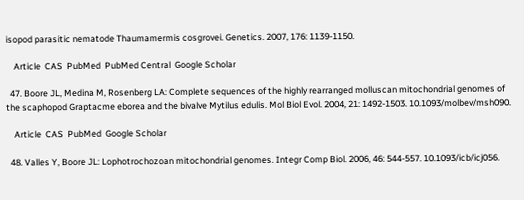isopod parasitic nematode Thaumamermis cosgrovei. Genetics. 2007, 176: 1139-1150.

    Article  CAS  PubMed  PubMed Central  Google Scholar

  47. Boore JL, Medina M, Rosenberg LA: Complete sequences of the highly rearranged molluscan mitochondrial genomes of the scaphopod Graptacme eborea and the bivalve Mytilus edulis. Mol Biol Evol. 2004, 21: 1492-1503. 10.1093/molbev/msh090.

    Article  CAS  PubMed  Google Scholar

  48. Valles Y, Boore JL: Lophotrochozoan mitochondrial genomes. Integr Comp Biol. 2006, 46: 544-557. 10.1093/icb/icj056.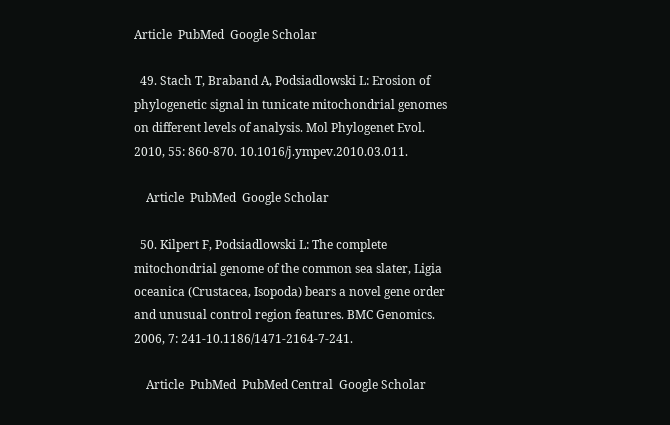Article  PubMed  Google Scholar

  49. Stach T, Braband A, Podsiadlowski L: Erosion of phylogenetic signal in tunicate mitochondrial genomes on different levels of analysis. Mol Phylogenet Evol. 2010, 55: 860-870. 10.1016/j.ympev.2010.03.011.

    Article  PubMed  Google Scholar

  50. Kilpert F, Podsiadlowski L: The complete mitochondrial genome of the common sea slater, Ligia oceanica (Crustacea, Isopoda) bears a novel gene order and unusual control region features. BMC Genomics. 2006, 7: 241-10.1186/1471-2164-7-241.

    Article  PubMed  PubMed Central  Google Scholar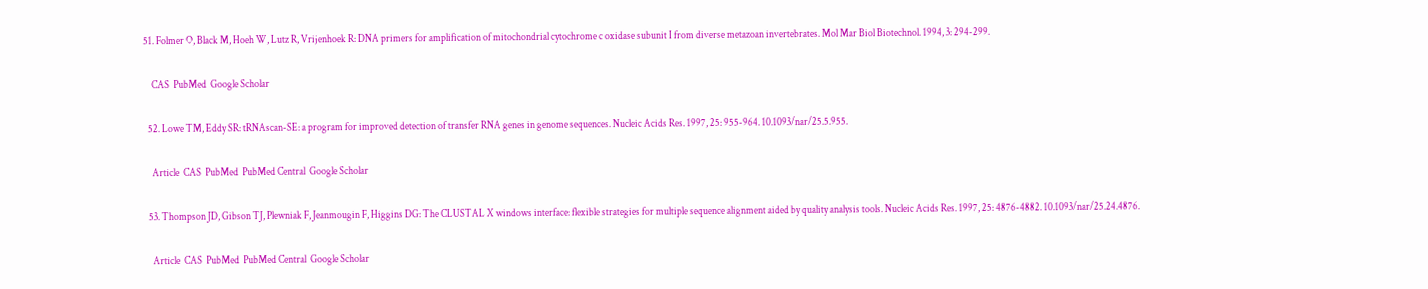51. Folmer O, Black M, Hoeh W, Lutz R, Vrijenhoek R: DNA primers for amplification of mitochondrial cytochrome c oxidase subunit I from diverse metazoan invertebrates. Mol Mar Biol Biotechnol. 1994, 3: 294-299.

    CAS  PubMed  Google Scholar

  52. Lowe TM, Eddy SR: tRNAscan-SE: a program for improved detection of transfer RNA genes in genome sequences. Nucleic Acids Res. 1997, 25: 955-964. 10.1093/nar/25.5.955.

    Article  CAS  PubMed  PubMed Central  Google Scholar

  53. Thompson JD, Gibson TJ, Plewniak F, Jeanmougin F, Higgins DG: The CLUSTAL X windows interface: flexible strategies for multiple sequence alignment aided by quality analysis tools. Nucleic Acids Res. 1997, 25: 4876-4882. 10.1093/nar/25.24.4876.

    Article  CAS  PubMed  PubMed Central  Google Scholar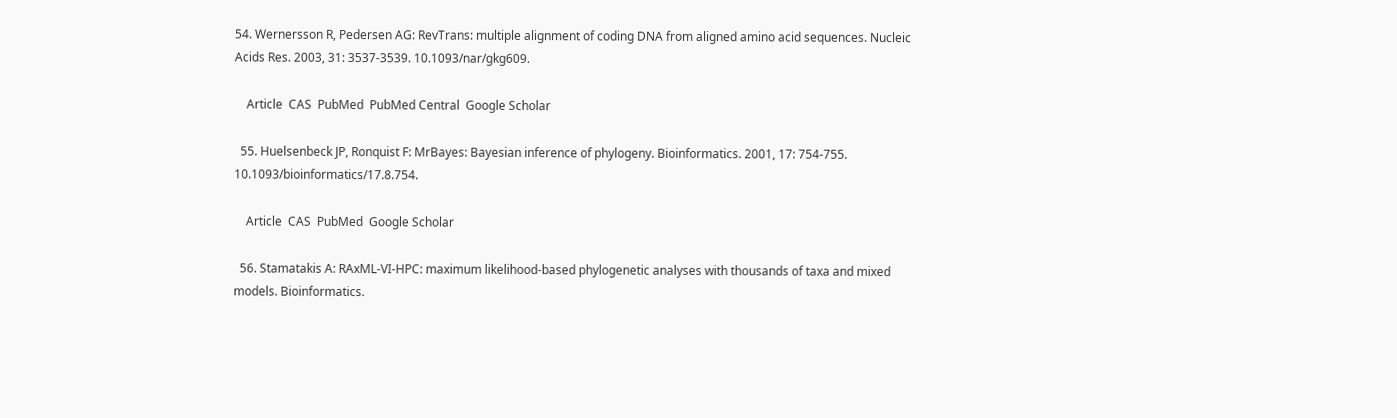54. Wernersson R, Pedersen AG: RevTrans: multiple alignment of coding DNA from aligned amino acid sequences. Nucleic Acids Res. 2003, 31: 3537-3539. 10.1093/nar/gkg609.

    Article  CAS  PubMed  PubMed Central  Google Scholar

  55. Huelsenbeck JP, Ronquist F: MrBayes: Bayesian inference of phylogeny. Bioinformatics. 2001, 17: 754-755. 10.1093/bioinformatics/17.8.754.

    Article  CAS  PubMed  Google Scholar

  56. Stamatakis A: RAxML-VI-HPC: maximum likelihood-based phylogenetic analyses with thousands of taxa and mixed models. Bioinformatics.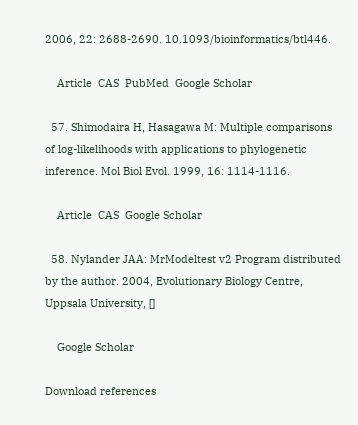2006, 22: 2688-2690. 10.1093/bioinformatics/btl446.

    Article  CAS  PubMed  Google Scholar

  57. Shimodaira H, Hasagawa M: Multiple comparisons of log-likelihoods with applications to phylogenetic inference. Mol Biol Evol. 1999, 16: 1114-1116.

    Article  CAS  Google Scholar

  58. Nylander JAA: MrModeltest v2 Program distributed by the author. 2004, Evolutionary Biology Centre, Uppsala University, []

    Google Scholar

Download references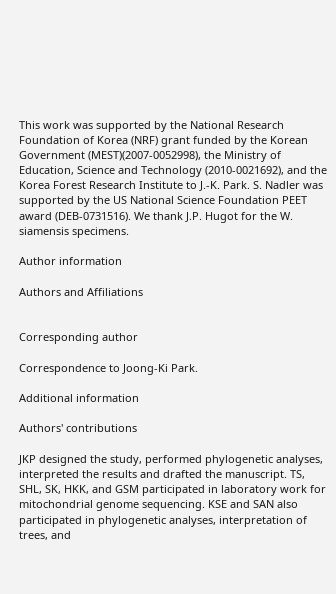This work was supported by the National Research Foundation of Korea (NRF) grant funded by the Korean Government (MEST)(2007-0052998), the Ministry of Education, Science and Technology (2010-0021692), and the Korea Forest Research Institute to J.-K. Park. S. Nadler was supported by the US National Science Foundation PEET award (DEB-0731516). We thank J.P. Hugot for the W. siamensis specimens.

Author information

Authors and Affiliations


Corresponding author

Correspondence to Joong-Ki Park.

Additional information

Authors' contributions

JKP designed the study, performed phylogenetic analyses, interpreted the results and drafted the manuscript. TS, SHL, SK, HKK, and GSM participated in laboratory work for mitochondrial genome sequencing. KSE and SAN also participated in phylogenetic analyses, interpretation of trees, and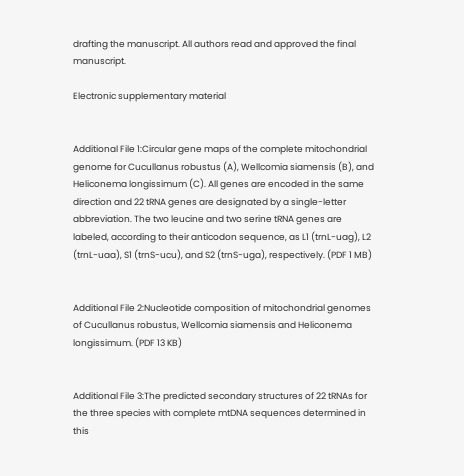drafting the manuscript. All authors read and approved the final manuscript.

Electronic supplementary material


Additional File 1:Circular gene maps of the complete mitochondrial genome for Cucullanus robustus (A), Wellcomia siamensis (B), and Heliconema longissimum (C). All genes are encoded in the same direction and 22 tRNA genes are designated by a single-letter abbreviation. The two leucine and two serine tRNA genes are labeled, according to their anticodon sequence, as L1 (trnL-uag), L2 (trnL-uaa), S1 (trnS-ucu), and S2 (trnS-uga), respectively. (PDF 1 MB)


Additional File 2:Nucleotide composition of mitochondrial genomes of Cucullanus robustus, Wellcomia siamensis and Heliconema longissimum. (PDF 13 KB)


Additional File 3:The predicted secondary structures of 22 tRNAs for the three species with complete mtDNA sequences determined in this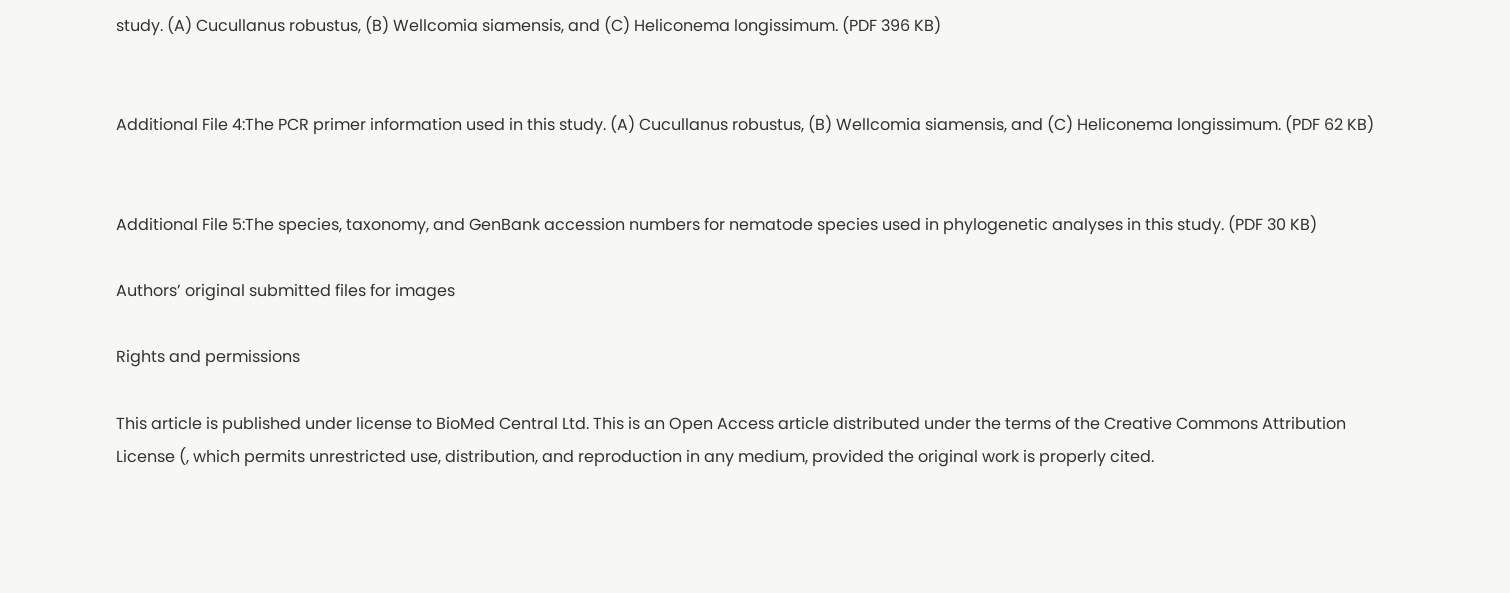study. (A) Cucullanus robustus, (B) Wellcomia siamensis, and (C) Heliconema longissimum. (PDF 396 KB)


Additional File 4:The PCR primer information used in this study. (A) Cucullanus robustus, (B) Wellcomia siamensis, and (C) Heliconema longissimum. (PDF 62 KB)


Additional File 5:The species, taxonomy, and GenBank accession numbers for nematode species used in phylogenetic analyses in this study. (PDF 30 KB)

Authors’ original submitted files for images

Rights and permissions

This article is published under license to BioMed Central Ltd. This is an Open Access article distributed under the terms of the Creative Commons Attribution License (, which permits unrestricted use, distribution, and reproduction in any medium, provided the original work is properly cited.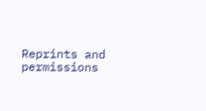Reprints and permissions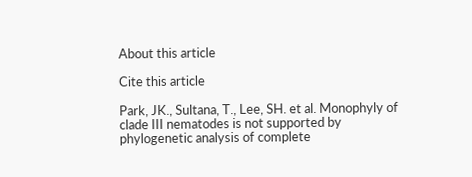About this article

Cite this article

Park, JK., Sultana, T., Lee, SH. et al. Monophyly of clade III nematodes is not supported by phylogenetic analysis of complete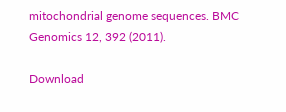mitochondrial genome sequences. BMC Genomics 12, 392 (2011).

Download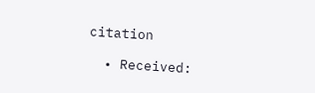citation

  • Received: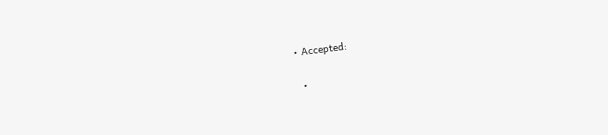• Accepted:

  •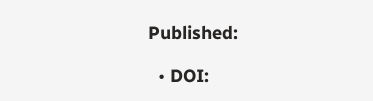Published:

  • DOI: